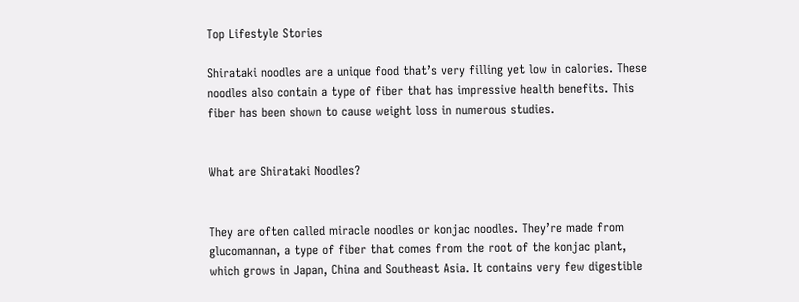Top Lifestyle Stories

Shirataki noodles are a unique food that’s very filling yet low in calories. These noodles also contain a type of fiber that has impressive health benefits. This fiber has been shown to cause weight loss in numerous studies.


What are Shirataki Noodles?


They are often called miracle noodles or konjac noodles. They’re made from glucomannan, a type of fiber that comes from the root of the konjac plant, which grows in Japan, China and Southeast Asia. It contains very few digestible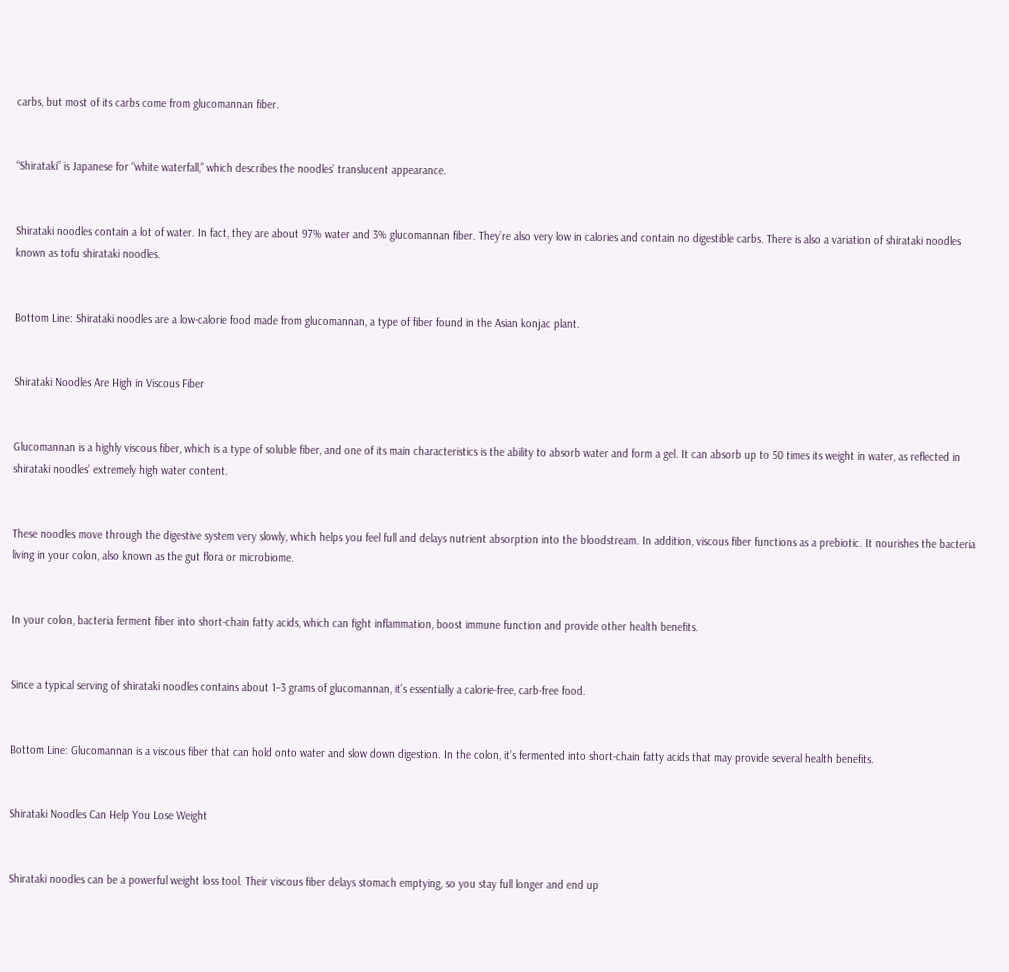carbs, but most of its carbs come from glucomannan fiber.


“Shirataki” is Japanese for “white waterfall,” which describes the noodles’ translucent appearance.


Shirataki noodles contain a lot of water. In fact, they are about 97% water and 3% glucomannan fiber. They’re also very low in calories and contain no digestible carbs. There is also a variation of shirataki noodles known as tofu shirataki noodles.


Bottom Line: Shirataki noodles are a low-calorie food made from glucomannan, a type of fiber found in the Asian konjac plant.


Shirataki Noodles Are High in Viscous Fiber


Glucomannan is a highly viscous fiber, which is a type of soluble fiber, and one of its main characteristics is the ability to absorb water and form a gel. It can absorb up to 50 times its weight in water, as reflected in shirataki noodles’ extremely high water content.


These noodles move through the digestive system very slowly, which helps you feel full and delays nutrient absorption into the bloodstream. In addition, viscous fiber functions as a prebiotic. It nourishes the bacteria living in your colon, also known as the gut flora or microbiome.


In your colon, bacteria ferment fiber into short-chain fatty acids, which can fight inflammation, boost immune function and provide other health benefits.


Since a typical serving of shirataki noodles contains about 1–3 grams of glucomannan, it’s essentially a calorie-free, carb-free food.


Bottom Line: Glucomannan is a viscous fiber that can hold onto water and slow down digestion. In the colon, it’s fermented into short-chain fatty acids that may provide several health benefits.


Shirataki Noodles Can Help You Lose Weight


Shirataki noodles can be a powerful weight loss tool. Their viscous fiber delays stomach emptying, so you stay full longer and end up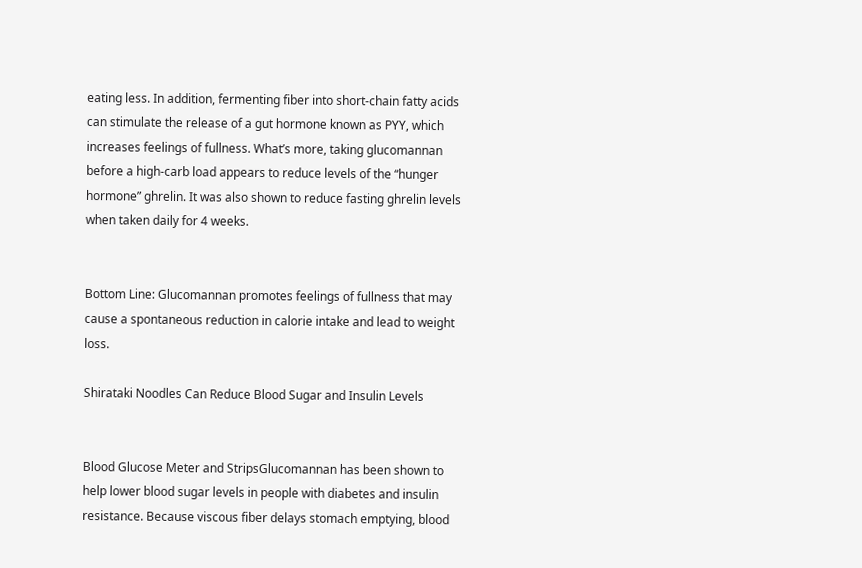eating less. In addition, fermenting fiber into short-chain fatty acids can stimulate the release of a gut hormone known as PYY, which increases feelings of fullness. What’s more, taking glucomannan before a high-carb load appears to reduce levels of the “hunger hormone” ghrelin. It was also shown to reduce fasting ghrelin levels when taken daily for 4 weeks.


Bottom Line: Glucomannan promotes feelings of fullness that may cause a spontaneous reduction in calorie intake and lead to weight loss.

Shirataki Noodles Can Reduce Blood Sugar and Insulin Levels


Blood Glucose Meter and StripsGlucomannan has been shown to help lower blood sugar levels in people with diabetes and insulin resistance. Because viscous fiber delays stomach emptying, blood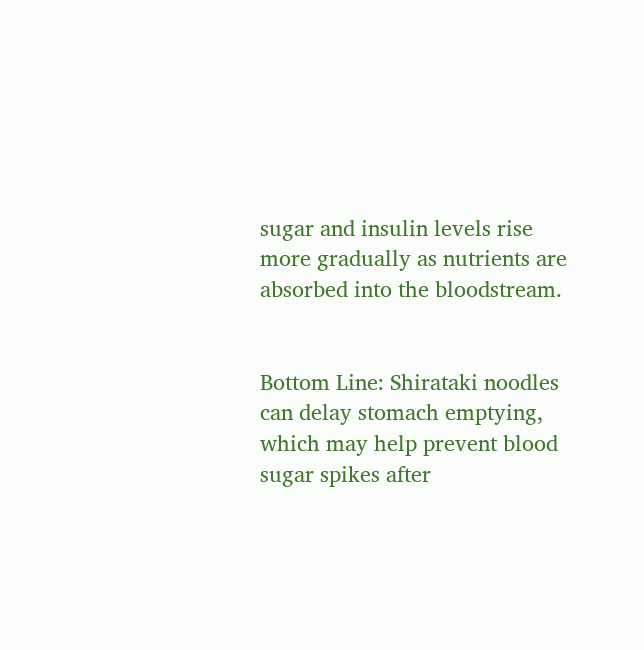sugar and insulin levels rise more gradually as nutrients are absorbed into the bloodstream.


Bottom Line: Shirataki noodles can delay stomach emptying, which may help prevent blood sugar spikes after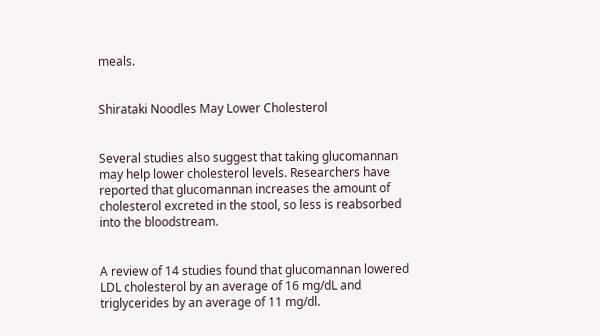meals.


Shirataki Noodles May Lower Cholesterol


Several studies also suggest that taking glucomannan may help lower cholesterol levels. Researchers have reported that glucomannan increases the amount of cholesterol excreted in the stool, so less is reabsorbed into the bloodstream.


A review of 14 studies found that glucomannan lowered LDL cholesterol by an average of 16 mg/dL and triglycerides by an average of 11 mg/dl.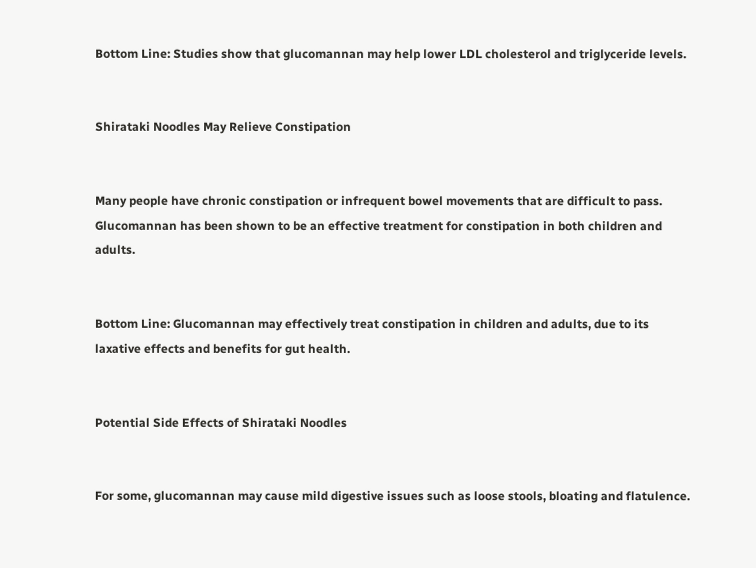Bottom Line: Studies show that glucomannan may help lower LDL cholesterol and triglyceride levels.


Shirataki Noodles May Relieve Constipation


Many people have chronic constipation or infrequent bowel movements that are difficult to pass. Glucomannan has been shown to be an effective treatment for constipation in both children and adults.


Bottom Line: Glucomannan may effectively treat constipation in children and adults, due to its laxative effects and benefits for gut health.


Potential Side Effects of Shirataki Noodles


For some, glucomannan may cause mild digestive issues such as loose stools, bloating and flatulence.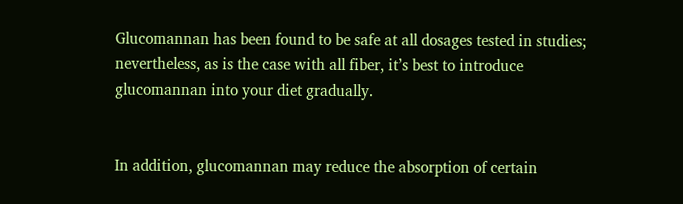Glucomannan has been found to be safe at all dosages tested in studies; nevertheless, as is the case with all fiber, it’s best to introduce glucomannan into your diet gradually.


In addition, glucomannan may reduce the absorption of certain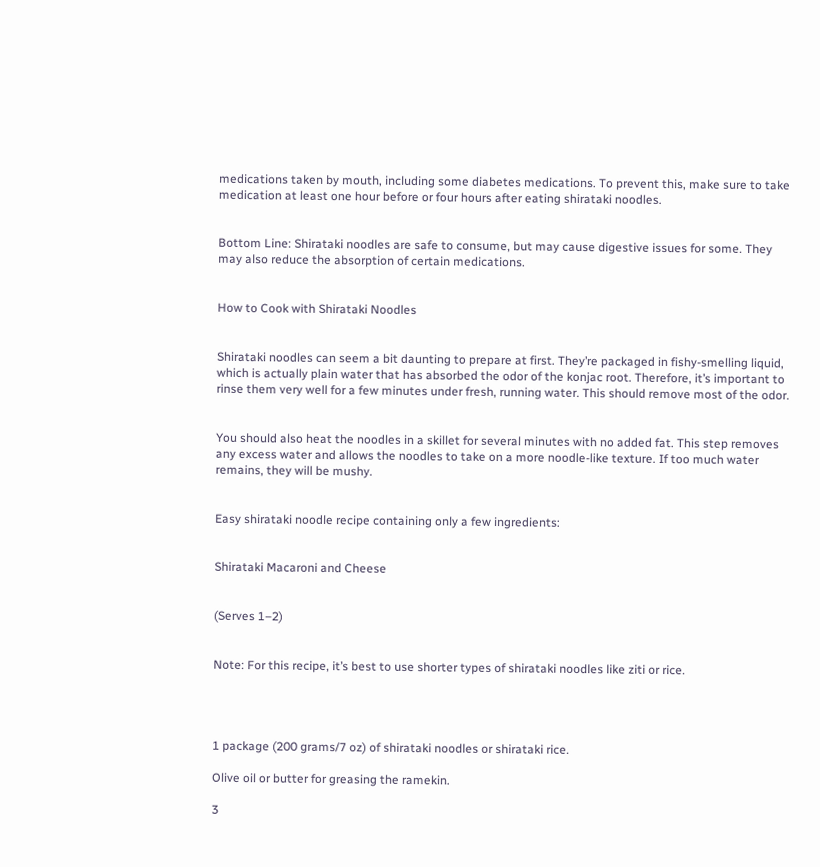medications taken by mouth, including some diabetes medications. To prevent this, make sure to take medication at least one hour before or four hours after eating shirataki noodles.


Bottom Line: Shirataki noodles are safe to consume, but may cause digestive issues for some. They may also reduce the absorption of certain medications.


How to Cook with Shirataki Noodles


Shirataki noodles can seem a bit daunting to prepare at first. They’re packaged in fishy-smelling liquid, which is actually plain water that has absorbed the odor of the konjac root. Therefore, it’s important to rinse them very well for a few minutes under fresh, running water. This should remove most of the odor.


You should also heat the noodles in a skillet for several minutes with no added fat. This step removes any excess water and allows the noodles to take on a more noodle-like texture. If too much water remains, they will be mushy.


Easy shirataki noodle recipe containing only a few ingredients:


Shirataki Macaroni and Cheese


(Serves 1–2)


Note: For this recipe, it’s best to use shorter types of shirataki noodles like ziti or rice.




1 package (200 grams/7 oz) of shirataki noodles or shirataki rice.

Olive oil or butter for greasing the ramekin.

3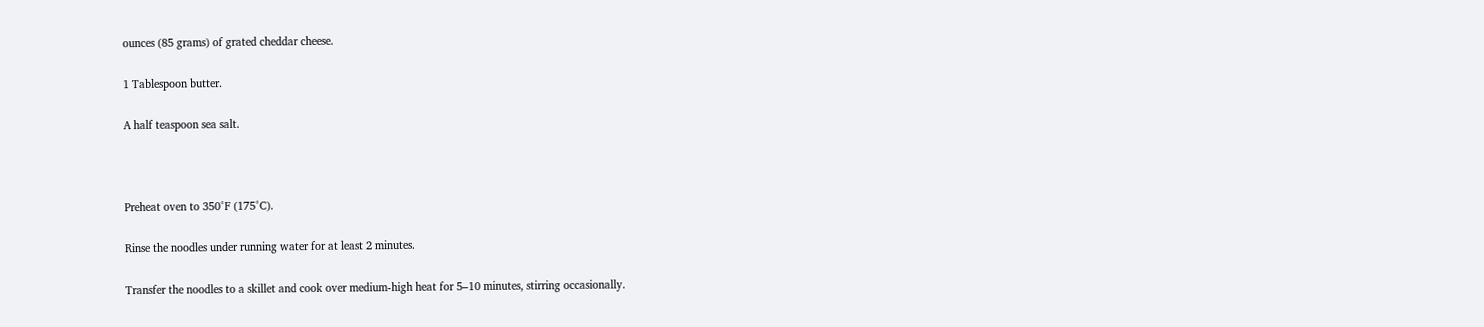ounces (85 grams) of grated cheddar cheese.

1 Tablespoon butter.

A half teaspoon sea salt.



Preheat oven to 350°F (175°C).

Rinse the noodles under running water for at least 2 minutes.

Transfer the noodles to a skillet and cook over medium-high heat for 5–10 minutes, stirring occasionally.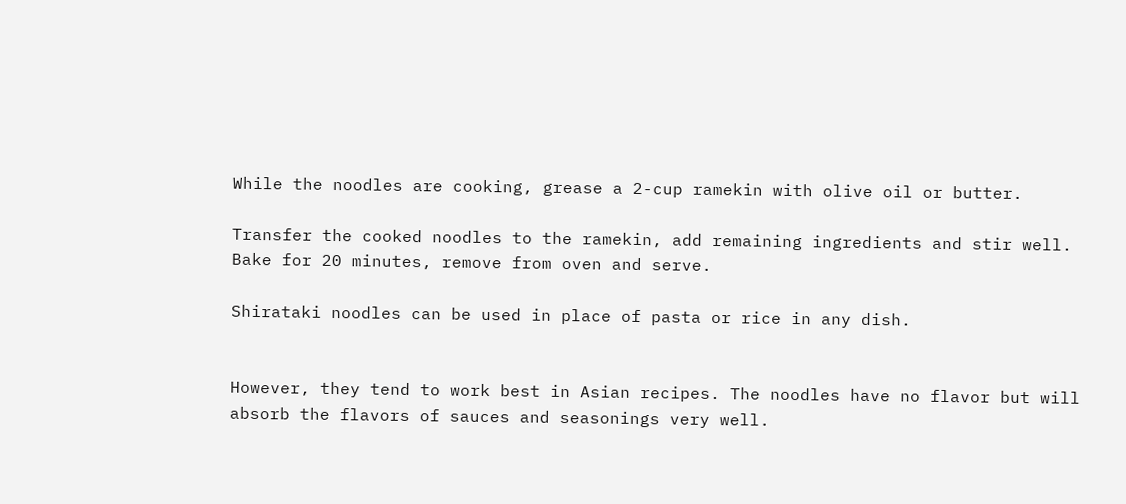While the noodles are cooking, grease a 2-cup ramekin with olive oil or butter.

Transfer the cooked noodles to the ramekin, add remaining ingredients and stir well. Bake for 20 minutes, remove from oven and serve.

Shirataki noodles can be used in place of pasta or rice in any dish.


However, they tend to work best in Asian recipes. The noodles have no flavor but will absorb the flavors of sauces and seasonings very well.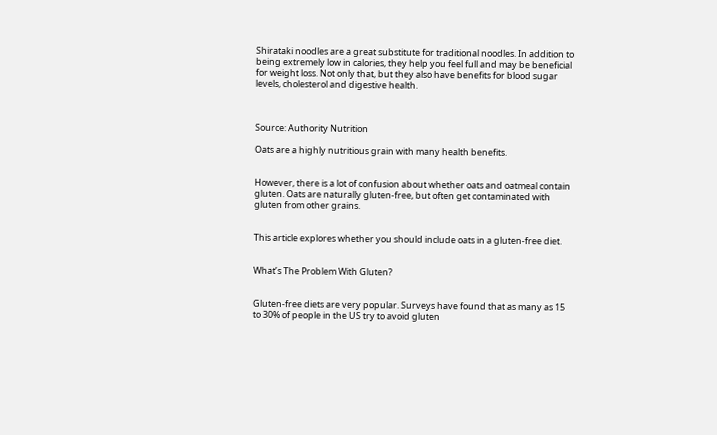Shirataki noodles are a great substitute for traditional noodles. In addition to being extremely low in calories, they help you feel full and may be beneficial for weight loss. Not only that, but they also have benefits for blood sugar levels, cholesterol and digestive health.



Source: Authority Nutrition

Oats are a highly nutritious grain with many health benefits.


However, there is a lot of confusion about whether oats and oatmeal contain gluten. Oats are naturally gluten-free, but often get contaminated with gluten from other grains.


This article explores whether you should include oats in a gluten-free diet.


What’s The Problem With Gluten?


Gluten-free diets are very popular. Surveys have found that as many as 15 to 30% of people in the US try to avoid gluten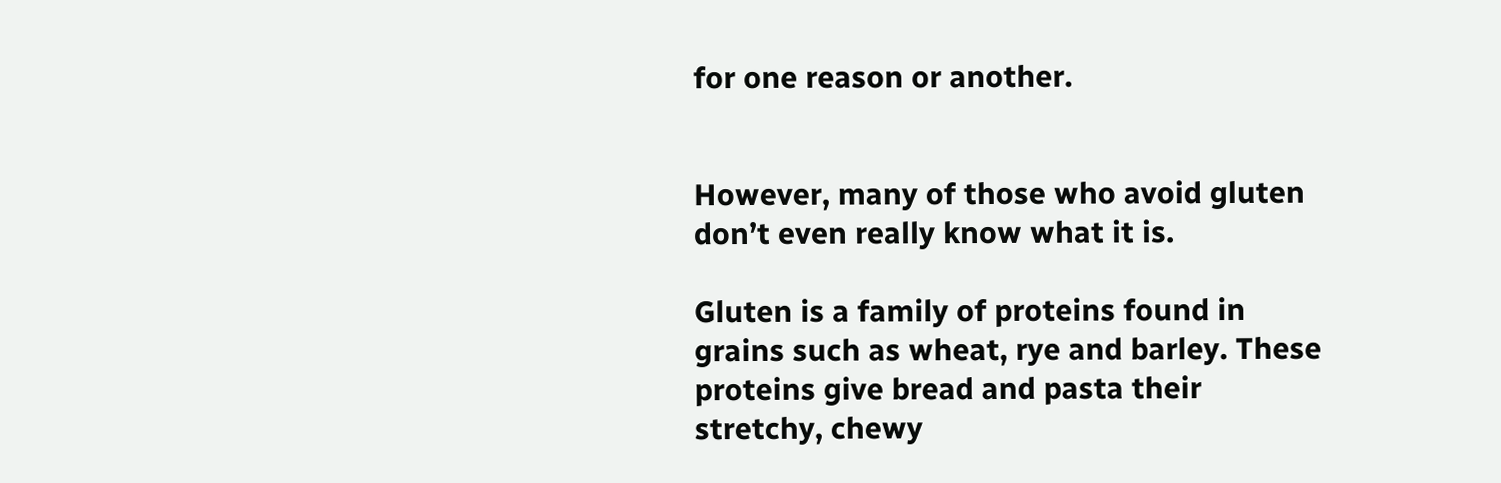for one reason or another.


However, many of those who avoid gluten don’t even really know what it is.

Gluten is a family of proteins found in grains such as wheat, rye and barley. These proteins give bread and pasta their stretchy, chewy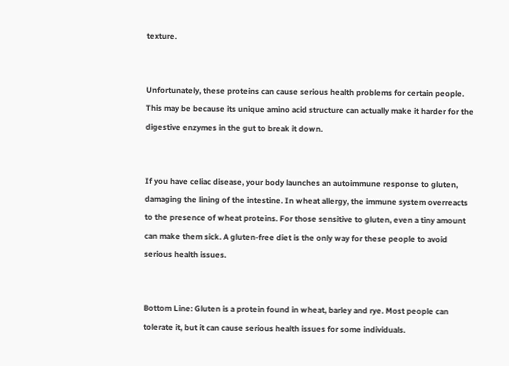texture.


Unfortunately, these proteins can cause serious health problems for certain people. This may be because its unique amino acid structure can actually make it harder for the digestive enzymes in the gut to break it down.


If you have celiac disease, your body launches an autoimmune response to gluten, damaging the lining of the intestine. In wheat allergy, the immune system overreacts to the presence of wheat proteins. For those sensitive to gluten, even a tiny amount can make them sick. A gluten-free diet is the only way for these people to avoid serious health issues.


Bottom Line: Gluten is a protein found in wheat, barley and rye. Most people can tolerate it, but it can cause serious health issues for some individuals.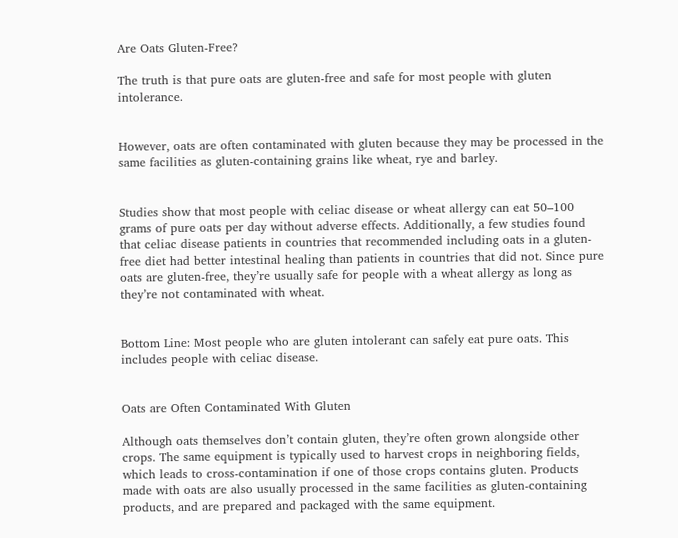Are Oats Gluten-Free?

The truth is that pure oats are gluten-free and safe for most people with gluten intolerance.


However, oats are often contaminated with gluten because they may be processed in the same facilities as gluten-containing grains like wheat, rye and barley.


Studies show that most people with celiac disease or wheat allergy can eat 50–100 grams of pure oats per day without adverse effects. Additionally, a few studies found that celiac disease patients in countries that recommended including oats in a gluten-free diet had better intestinal healing than patients in countries that did not. Since pure oats are gluten-free, they’re usually safe for people with a wheat allergy as long as they’re not contaminated with wheat.


Bottom Line: Most people who are gluten intolerant can safely eat pure oats. This includes people with celiac disease.


Oats are Often Contaminated With Gluten

Although oats themselves don’t contain gluten, they’re often grown alongside other crops. The same equipment is typically used to harvest crops in neighboring fields, which leads to cross-contamination if one of those crops contains gluten. Products made with oats are also usually processed in the same facilities as gluten-containing products, and are prepared and packaged with the same equipment.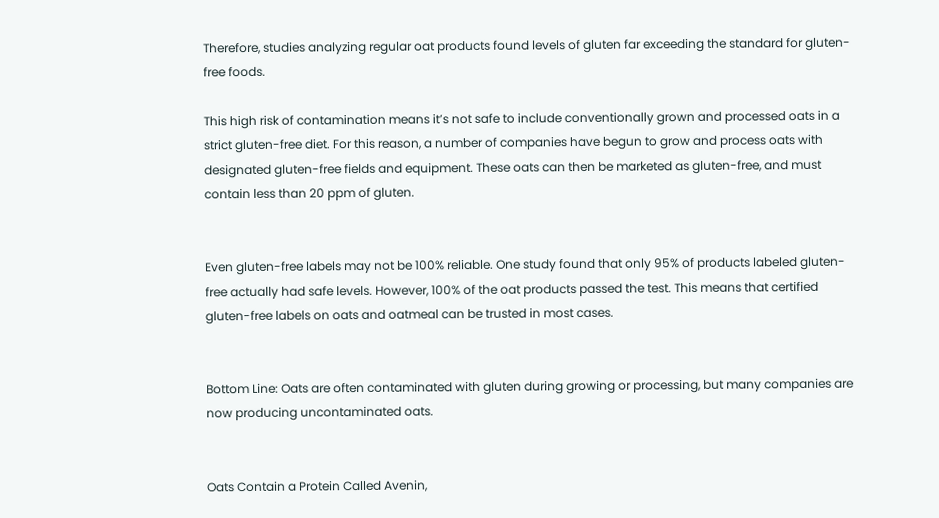Therefore, studies analyzing regular oat products found levels of gluten far exceeding the standard for gluten-free foods.

This high risk of contamination means it’s not safe to include conventionally grown and processed oats in a strict gluten-free diet. For this reason, a number of companies have begun to grow and process oats with designated gluten-free fields and equipment. These oats can then be marketed as gluten-free, and must contain less than 20 ppm of gluten.


Even gluten-free labels may not be 100% reliable. One study found that only 95% of products labeled gluten-free actually had safe levels. However, 100% of the oat products passed the test. This means that certified gluten-free labels on oats and oatmeal can be trusted in most cases.


Bottom Line: Oats are often contaminated with gluten during growing or processing, but many companies are now producing uncontaminated oats.


Oats Contain a Protein Called Avenin,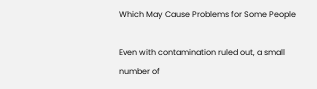Which May Cause Problems for Some People

Even with contamination ruled out, a small number of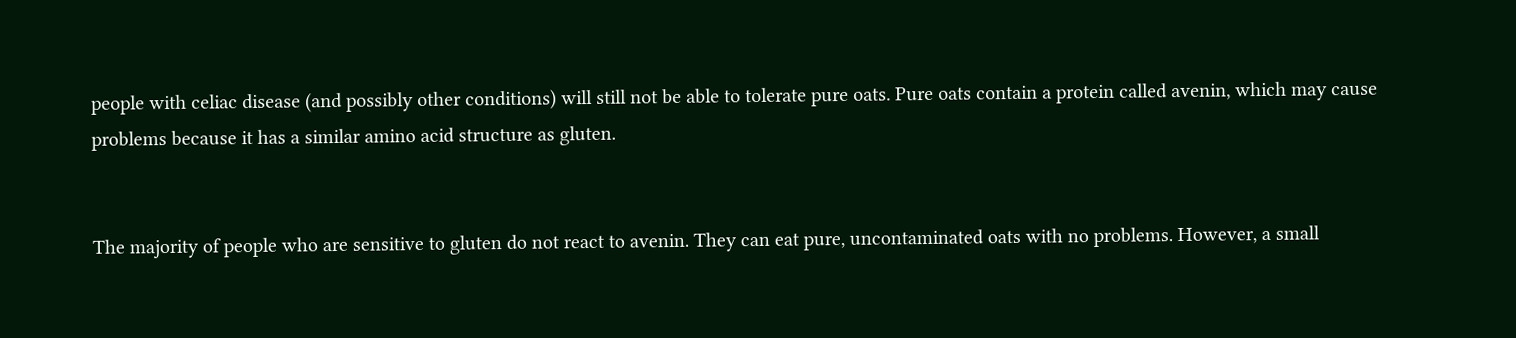people with celiac disease (and possibly other conditions) will still not be able to tolerate pure oats. Pure oats contain a protein called avenin, which may cause problems because it has a similar amino acid structure as gluten.


The majority of people who are sensitive to gluten do not react to avenin. They can eat pure, uncontaminated oats with no problems. However, a small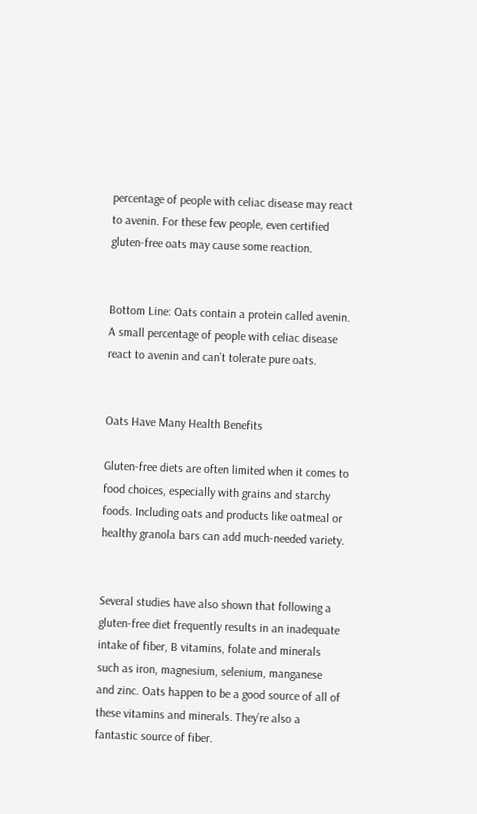percentage of people with celiac disease may react to avenin. For these few people, even certified gluten-free oats may cause some reaction.


Bottom Line: Oats contain a protein called avenin. A small percentage of people with celiac disease react to avenin and can’t tolerate pure oats.


Oats Have Many Health Benefits

Gluten-free diets are often limited when it comes to food choices, especially with grains and starchy foods. Including oats and products like oatmeal or healthy granola bars can add much-needed variety.


Several studies have also shown that following a gluten-free diet frequently results in an inadequate intake of fiber, B vitamins, folate and minerals such as iron, magnesium, selenium, manganese and zinc. Oats happen to be a good source of all of these vitamins and minerals. They’re also a fantastic source of fiber.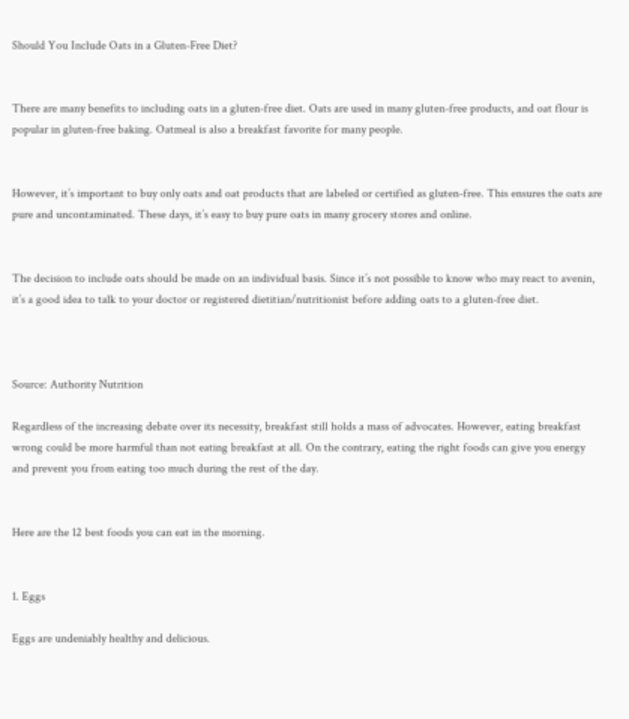Should You Include Oats in a Gluten-Free Diet?


There are many benefits to including oats in a gluten-free diet. Oats are used in many gluten-free products, and oat flour is popular in gluten-free baking. Oatmeal is also a breakfast favorite for many people.


However, it’s important to buy only oats and oat products that are labeled or certified as gluten-free. This ensures the oats are pure and uncontaminated. These days, it’s easy to buy pure oats in many grocery stores and online.


The decision to include oats should be made on an individual basis. Since it’s not possible to know who may react to avenin, it’s a good idea to talk to your doctor or registered dietitian/nutritionist before adding oats to a gluten-free diet.



Source: Authority Nutrition

Regardless of the increasing debate over its necessity, breakfast still holds a mass of advocates. However, eating breakfast wrong could be more harmful than not eating breakfast at all. On the contrary, eating the right foods can give you energy and prevent you from eating too much during the rest of the day.


Here are the 12 best foods you can eat in the morning.


1. Eggs

Eggs are undeniably healthy and delicious.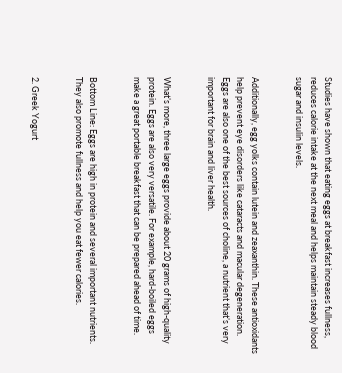Studies have shown that eating eggs at breakfast increases fullness, reduces calorie intake at the next meal and helps maintain steady blood sugar and insulin levels.


Additionally, egg yolks contain lutein and zeaxanthin. These antioxidants help prevent eye disorders like cataracts and macular degeneration. Eggs are also one of the best sources of choline, a nutrient that’s very important for brain and liver health.


What’s more, three large eggs provide about 20 grams of high-quality protein. Eggs are also very versatile. For example, hard-boiled eggs make a great portable breakfast that can be prepared ahead of time.


Bottom Line: Eggs are high in protein and several important nutrients. They also promote fullness and help you eat fewer calories.


2. Greek Yogurt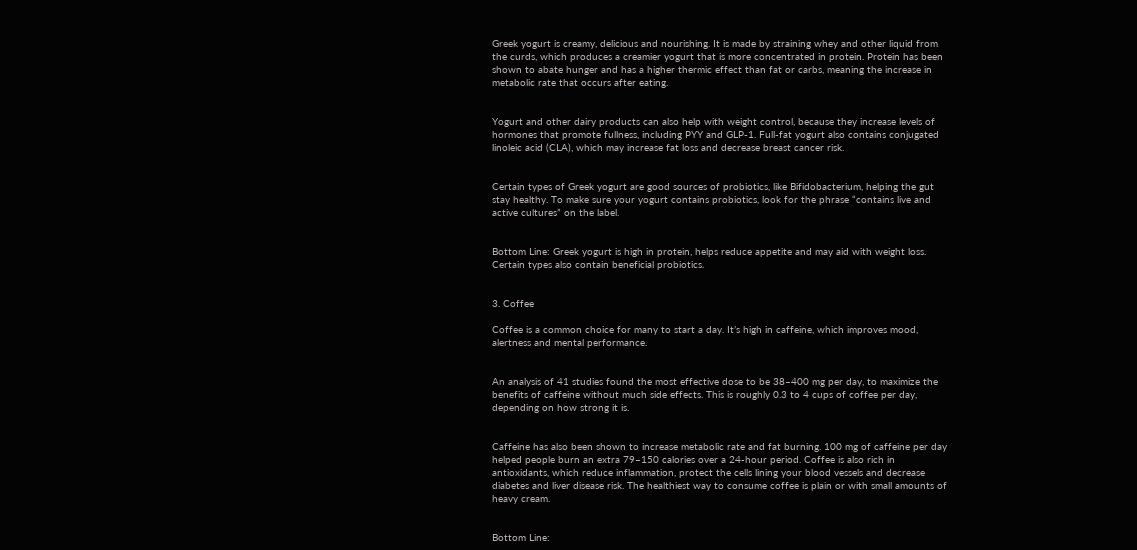Greek yogurt is creamy, delicious and nourishing. It is made by straining whey and other liquid from the curds, which produces a creamier yogurt that is more concentrated in protein. Protein has been shown to abate hunger and has a higher thermic effect than fat or carbs, meaning the increase in metabolic rate that occurs after eating.


Yogurt and other dairy products can also help with weight control, because they increase levels of hormones that promote fullness, including PYY and GLP-1. Full-fat yogurt also contains conjugated linoleic acid (CLA), which may increase fat loss and decrease breast cancer risk.


Certain types of Greek yogurt are good sources of probiotics, like Bifidobacterium, helping the gut stay healthy. To make sure your yogurt contains probiotics, look for the phrase “contains live and active cultures” on the label.


Bottom Line: Greek yogurt is high in protein, helps reduce appetite and may aid with weight loss. Certain types also contain beneficial probiotics.


3. Coffee

Coffee is a common choice for many to start a day. It’s high in caffeine, which improves mood, alertness and mental performance.


An analysis of 41 studies found the most effective dose to be 38–400 mg per day, to maximize the benefits of caffeine without much side effects. This is roughly 0.3 to 4 cups of coffee per day, depending on how strong it is.


Caffeine has also been shown to increase metabolic rate and fat burning. 100 mg of caffeine per day helped people burn an extra 79–150 calories over a 24-hour period. Coffee is also rich in antioxidants, which reduce inflammation, protect the cells lining your blood vessels and decrease diabetes and liver disease risk. The healthiest way to consume coffee is plain or with small amounts of heavy cream.


Bottom Line: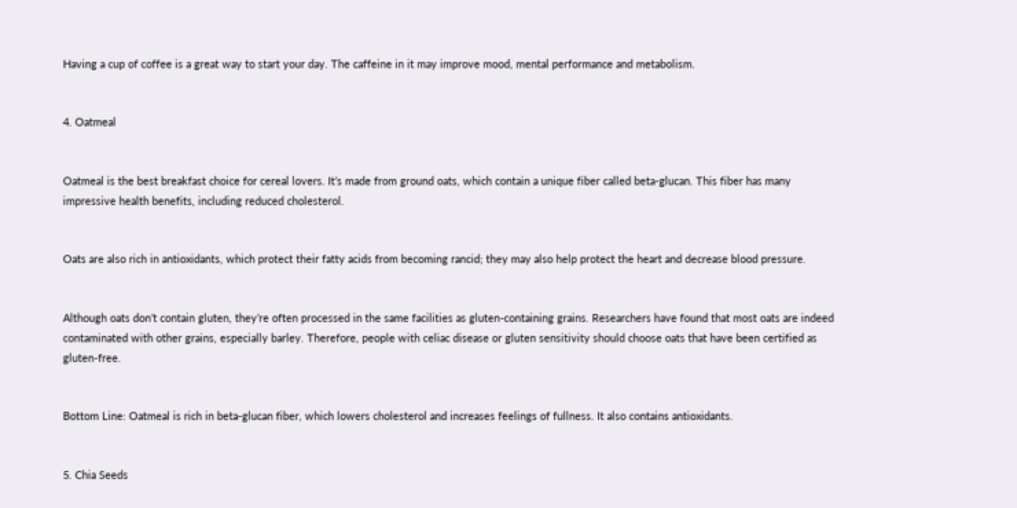Having a cup of coffee is a great way to start your day. The caffeine in it may improve mood, mental performance and metabolism.


4. Oatmeal


Oatmeal is the best breakfast choice for cereal lovers. It’s made from ground oats, which contain a unique fiber called beta-glucan. This fiber has many impressive health benefits, including reduced cholesterol.


Oats are also rich in antioxidants, which protect their fatty acids from becoming rancid; they may also help protect the heart and decrease blood pressure.


Although oats don’t contain gluten, they’re often processed in the same facilities as gluten-containing grains. Researchers have found that most oats are indeed contaminated with other grains, especially barley. Therefore, people with celiac disease or gluten sensitivity should choose oats that have been certified as gluten-free.


Bottom Line: Oatmeal is rich in beta-glucan fiber, which lowers cholesterol and increases feelings of fullness. It also contains antioxidants.


5. Chia Seeds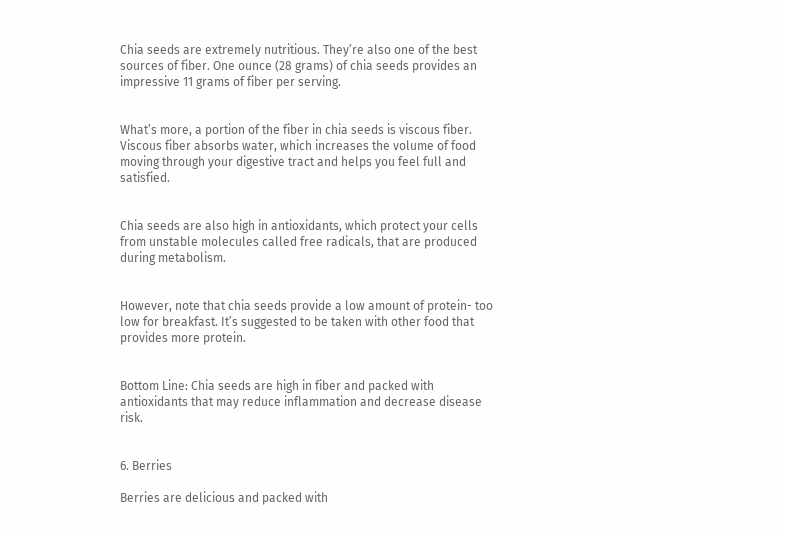Chia seeds are extremely nutritious. They’re also one of the best sources of fiber. One ounce (28 grams) of chia seeds provides an impressive 11 grams of fiber per serving.


What’s more, a portion of the fiber in chia seeds is viscous fiber. Viscous fiber absorbs water, which increases the volume of food moving through your digestive tract and helps you feel full and satisfied.


Chia seeds are also high in antioxidants, which protect your cells from unstable molecules called free radicals, that are produced during metabolism.


However, note that chia seeds provide a low amount of protein- too low for breakfast. It’s suggested to be taken with other food that provides more protein.


Bottom Line: Chia seeds are high in fiber and packed with antioxidants that may reduce inflammation and decrease disease risk.


6. Berries

Berries are delicious and packed with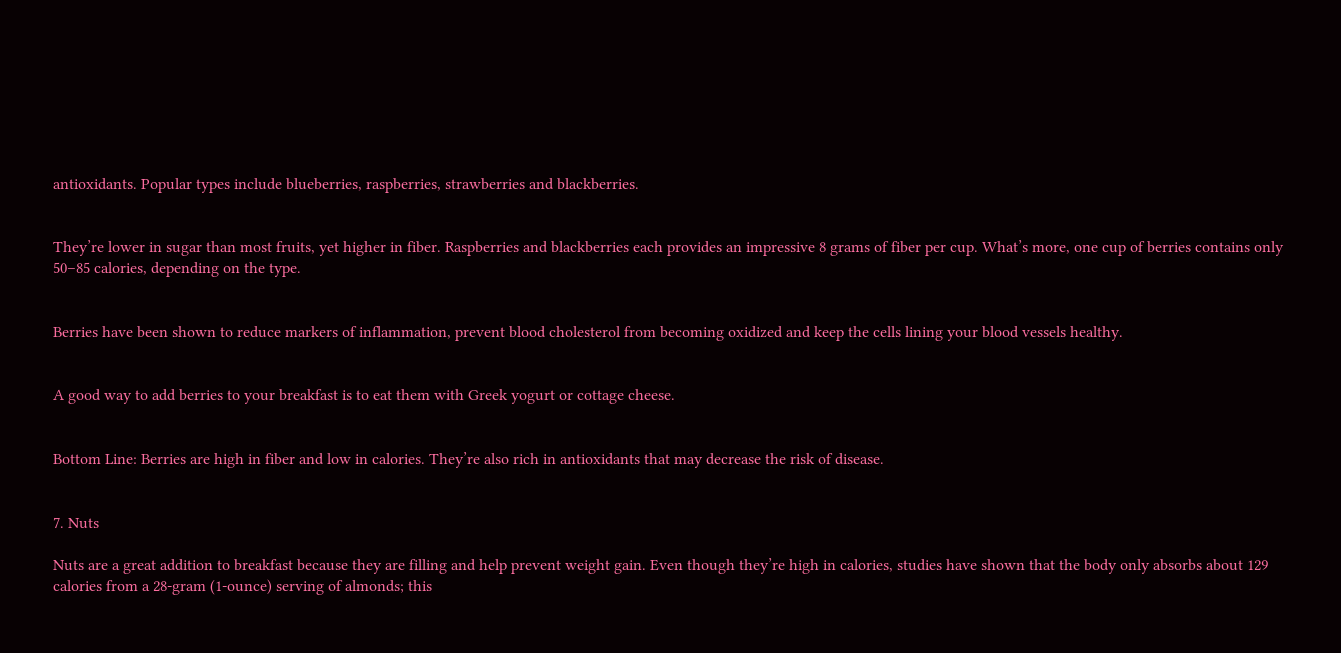antioxidants. Popular types include blueberries, raspberries, strawberries and blackberries.


They’re lower in sugar than most fruits, yet higher in fiber. Raspberries and blackberries each provides an impressive 8 grams of fiber per cup. What’s more, one cup of berries contains only 50–85 calories, depending on the type.


Berries have been shown to reduce markers of inflammation, prevent blood cholesterol from becoming oxidized and keep the cells lining your blood vessels healthy.


A good way to add berries to your breakfast is to eat them with Greek yogurt or cottage cheese.


Bottom Line: Berries are high in fiber and low in calories. They’re also rich in antioxidants that may decrease the risk of disease.


7. Nuts

Nuts are a great addition to breakfast because they are filling and help prevent weight gain. Even though they’re high in calories, studies have shown that the body only absorbs about 129 calories from a 28-gram (1-ounce) serving of almonds; this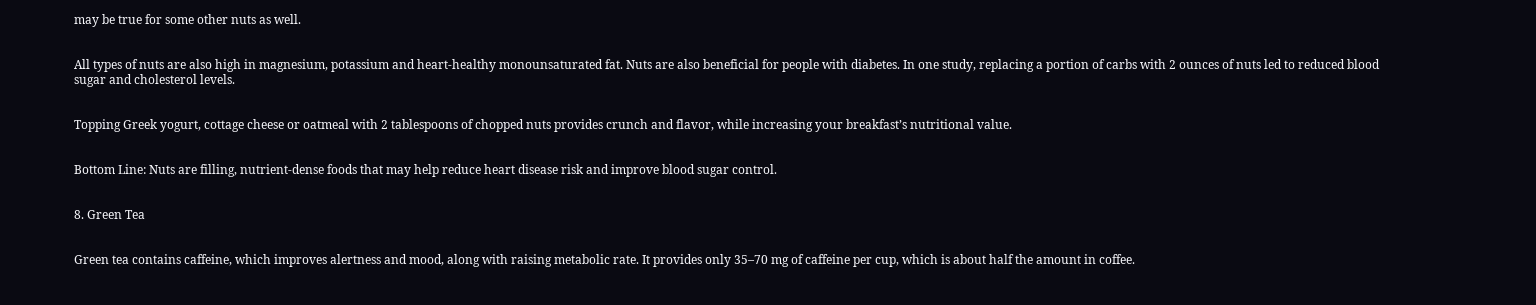may be true for some other nuts as well.


All types of nuts are also high in magnesium, potassium and heart-healthy monounsaturated fat. Nuts are also beneficial for people with diabetes. In one study, replacing a portion of carbs with 2 ounces of nuts led to reduced blood sugar and cholesterol levels.


Topping Greek yogurt, cottage cheese or oatmeal with 2 tablespoons of chopped nuts provides crunch and flavor, while increasing your breakfast’s nutritional value.


Bottom Line: Nuts are filling, nutrient-dense foods that may help reduce heart disease risk and improve blood sugar control.


8. Green Tea


Green tea contains caffeine, which improves alertness and mood, along with raising metabolic rate. It provides only 35–70 mg of caffeine per cup, which is about half the amount in coffee.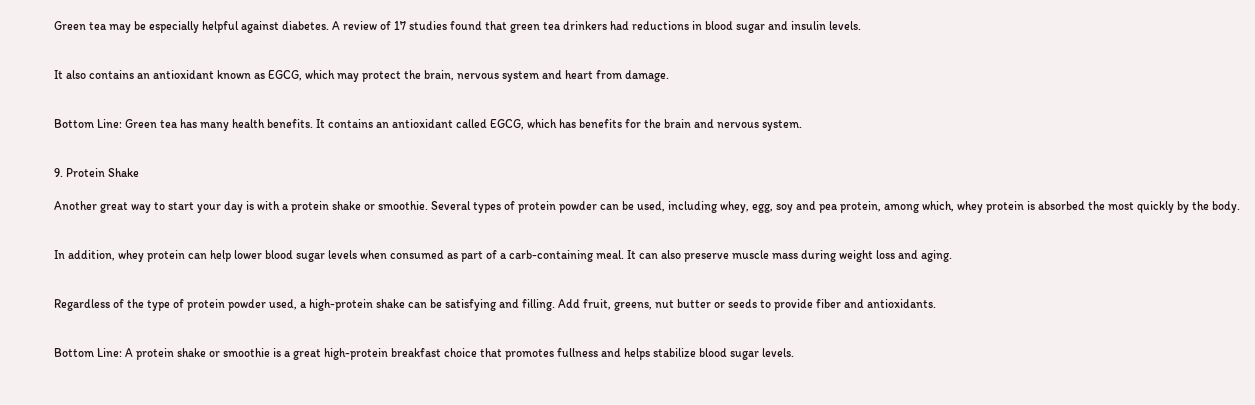Green tea may be especially helpful against diabetes. A review of 17 studies found that green tea drinkers had reductions in blood sugar and insulin levels.


It also contains an antioxidant known as EGCG, which may protect the brain, nervous system and heart from damage.


Bottom Line: Green tea has many health benefits. It contains an antioxidant called EGCG, which has benefits for the brain and nervous system.


9. Protein Shake

Another great way to start your day is with a protein shake or smoothie. Several types of protein powder can be used, including whey, egg, soy and pea protein, among which, whey protein is absorbed the most quickly by the body.


In addition, whey protein can help lower blood sugar levels when consumed as part of a carb-containing meal. It can also preserve muscle mass during weight loss and aging.


Regardless of the type of protein powder used, a high-protein shake can be satisfying and filling. Add fruit, greens, nut butter or seeds to provide fiber and antioxidants.


Bottom Line: A protein shake or smoothie is a great high-protein breakfast choice that promotes fullness and helps stabilize blood sugar levels.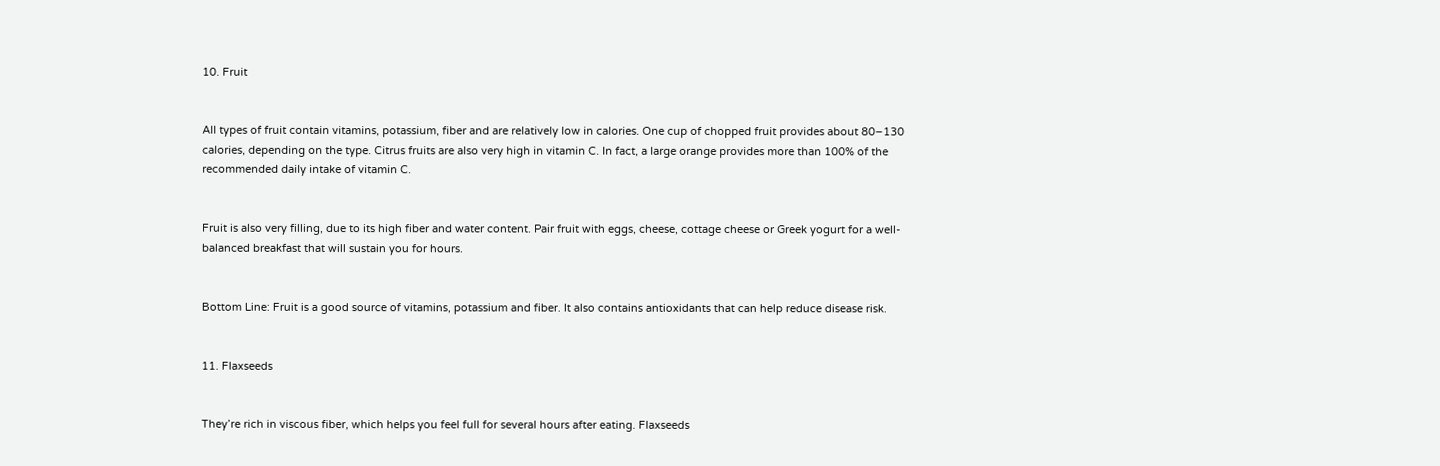10. Fruit


All types of fruit contain vitamins, potassium, fiber and are relatively low in calories. One cup of chopped fruit provides about 80–130 calories, depending on the type. Citrus fruits are also very high in vitamin C. In fact, a large orange provides more than 100% of the recommended daily intake of vitamin C.


Fruit is also very filling, due to its high fiber and water content. Pair fruit with eggs, cheese, cottage cheese or Greek yogurt for a well-balanced breakfast that will sustain you for hours.


Bottom Line: Fruit is a good source of vitamins, potassium and fiber. It also contains antioxidants that can help reduce disease risk.


11. Flaxseeds


They’re rich in viscous fiber, which helps you feel full for several hours after eating. Flaxseeds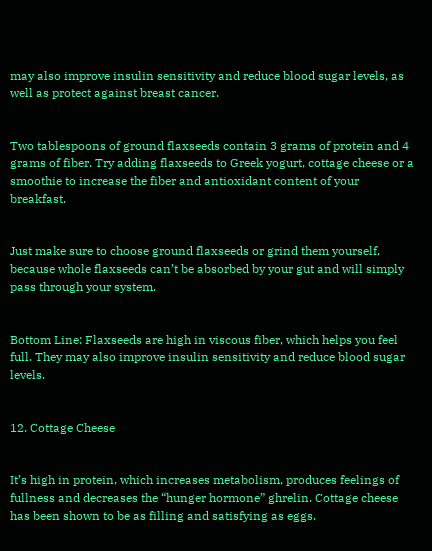may also improve insulin sensitivity and reduce blood sugar levels, as well as protect against breast cancer.


Two tablespoons of ground flaxseeds contain 3 grams of protein and 4 grams of fiber. Try adding flaxseeds to Greek yogurt, cottage cheese or a smoothie to increase the fiber and antioxidant content of your breakfast.


Just make sure to choose ground flaxseeds or grind them yourself, because whole flaxseeds can’t be absorbed by your gut and will simply pass through your system.


Bottom Line: Flaxseeds are high in viscous fiber, which helps you feel full. They may also improve insulin sensitivity and reduce blood sugar levels.


12. Cottage Cheese


It’s high in protein, which increases metabolism, produces feelings of fullness and decreases the “hunger hormone” ghrelin. Cottage cheese has been shown to be as filling and satisfying as eggs.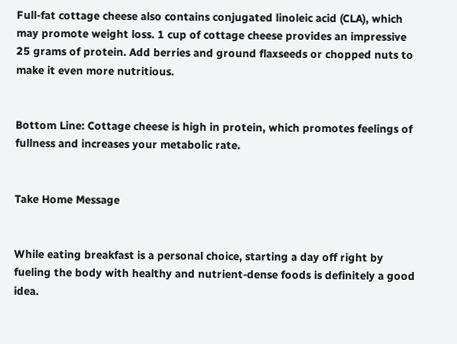Full-fat cottage cheese also contains conjugated linoleic acid (CLA), which may promote weight loss. 1 cup of cottage cheese provides an impressive 25 grams of protein. Add berries and ground flaxseeds or chopped nuts to make it even more nutritious.


Bottom Line: Cottage cheese is high in protein, which promotes feelings of fullness and increases your metabolic rate.


Take Home Message


While eating breakfast is a personal choice, starting a day off right by fueling the body with healthy and nutrient-dense foods is definitely a good idea.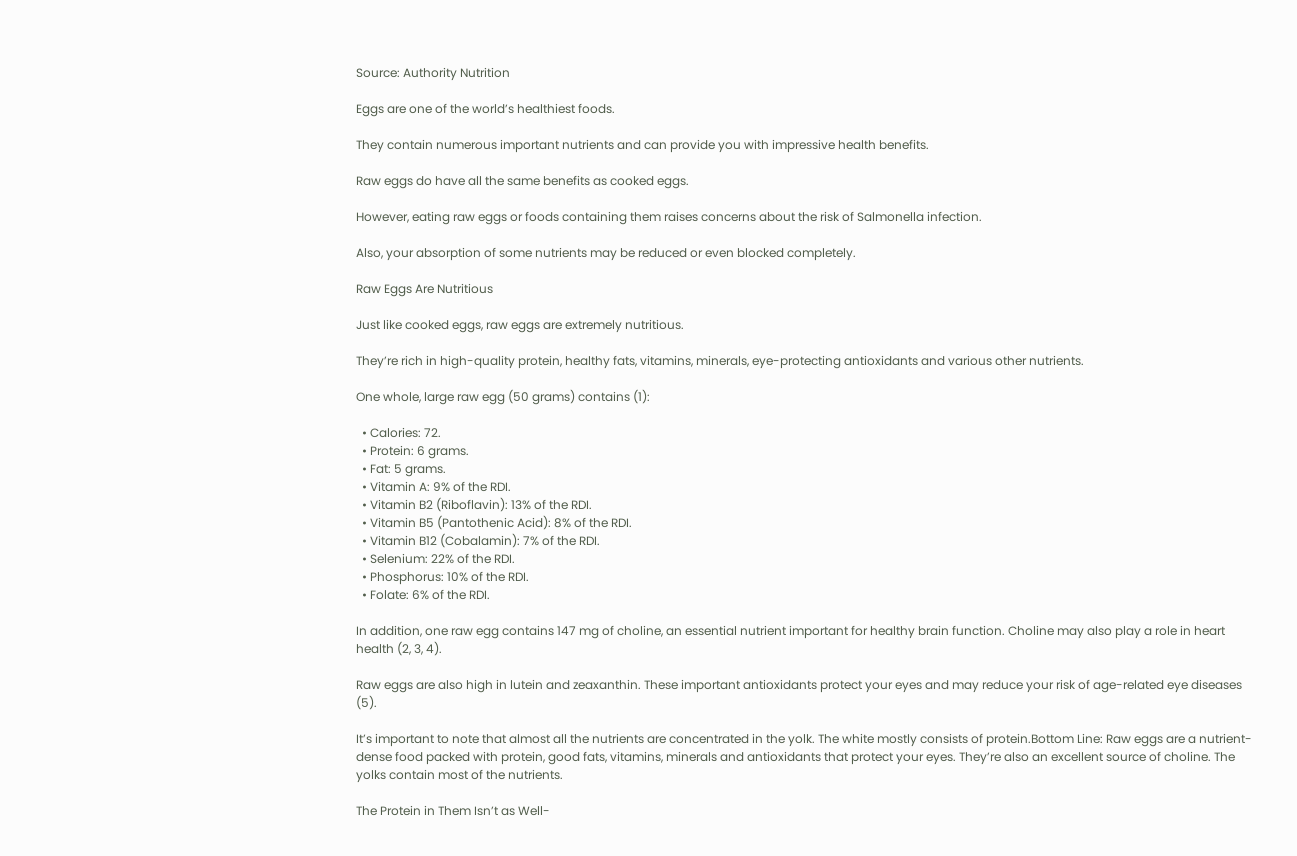Source: Authority Nutrition

Eggs are one of the world’s healthiest foods.

They contain numerous important nutrients and can provide you with impressive health benefits.

Raw eggs do have all the same benefits as cooked eggs.

However, eating raw eggs or foods containing them raises concerns about the risk of Salmonella infection.

Also, your absorption of some nutrients may be reduced or even blocked completely.

Raw Eggs Are Nutritious

Just like cooked eggs, raw eggs are extremely nutritious.

They’re rich in high-quality protein, healthy fats, vitamins, minerals, eye-protecting antioxidants and various other nutrients.

One whole, large raw egg (50 grams) contains (1):

  • Calories: 72.
  • Protein: 6 grams.
  • Fat: 5 grams.
  • Vitamin A: 9% of the RDI.
  • Vitamin B2 (Riboflavin): 13% of the RDI.
  • Vitamin B5 (Pantothenic Acid): 8% of the RDI.
  • Vitamin B12 (Cobalamin): 7% of the RDI.
  • Selenium: 22% of the RDI.
  • Phosphorus: 10% of the RDI.
  • Folate: 6% of the RDI.

In addition, one raw egg contains 147 mg of choline, an essential nutrient important for healthy brain function. Choline may also play a role in heart health (2, 3, 4).

Raw eggs are also high in lutein and zeaxanthin. These important antioxidants protect your eyes and may reduce your risk of age-related eye diseases (5).

It’s important to note that almost all the nutrients are concentrated in the yolk. The white mostly consists of protein.Bottom Line: Raw eggs are a nutrient-dense food packed with protein, good fats, vitamins, minerals and antioxidants that protect your eyes. They’re also an excellent source of choline. The yolks contain most of the nutrients.

The Protein in Them Isn’t as Well-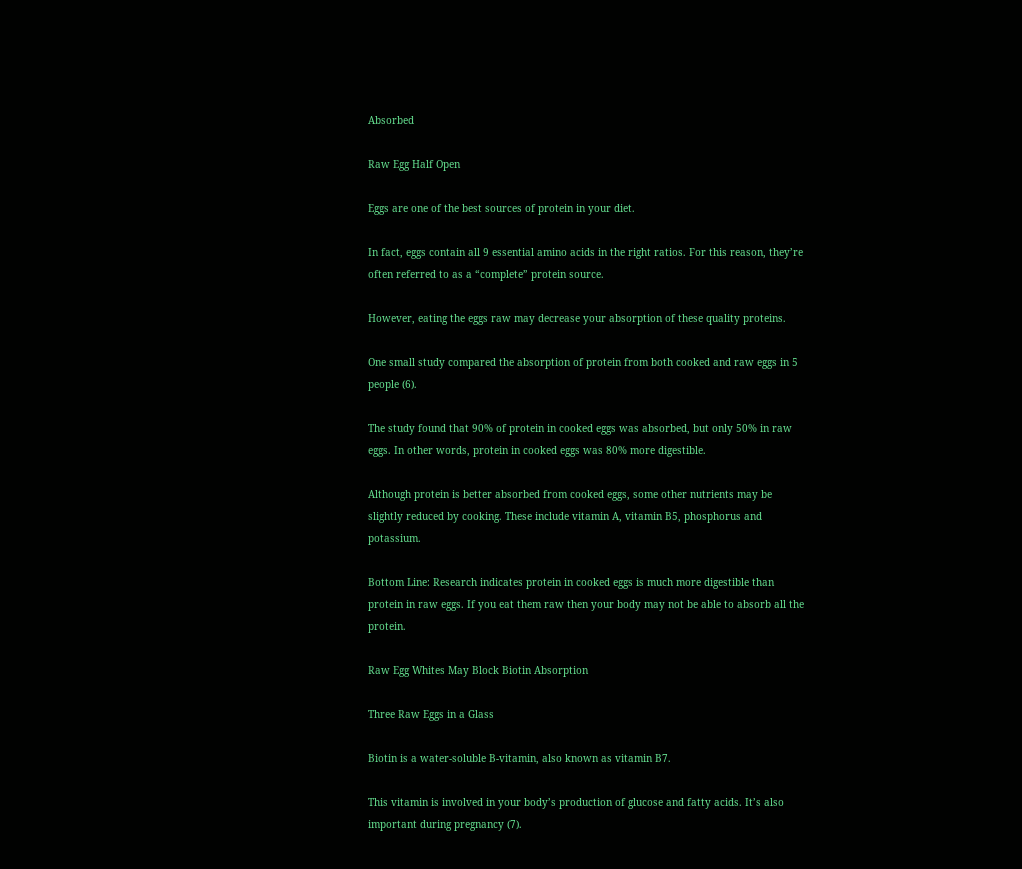Absorbed

Raw Egg Half Open

Eggs are one of the best sources of protein in your diet.

In fact, eggs contain all 9 essential amino acids in the right ratios. For this reason, they’re often referred to as a “complete” protein source.

However, eating the eggs raw may decrease your absorption of these quality proteins.

One small study compared the absorption of protein from both cooked and raw eggs in 5 people (6).

The study found that 90% of protein in cooked eggs was absorbed, but only 50% in raw eggs. In other words, protein in cooked eggs was 80% more digestible.

Although protein is better absorbed from cooked eggs, some other nutrients may be slightly reduced by cooking. These include vitamin A, vitamin B5, phosphorus and potassium.

Bottom Line: Research indicates protein in cooked eggs is much more digestible than protein in raw eggs. If you eat them raw then your body may not be able to absorb all the protein.

Raw Egg Whites May Block Biotin Absorption

Three Raw Eggs in a Glass

Biotin is a water-soluble B-vitamin, also known as vitamin B7.

This vitamin is involved in your body’s production of glucose and fatty acids. It’s also important during pregnancy (7).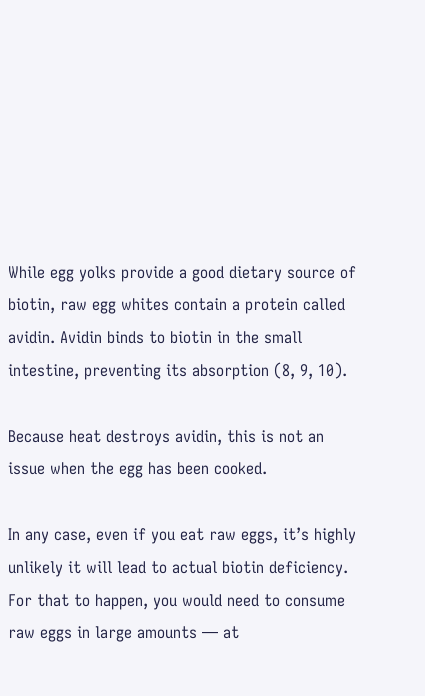While egg yolks provide a good dietary source of biotin, raw egg whites contain a protein called avidin. Avidin binds to biotin in the small intestine, preventing its absorption (8, 9, 10).

Because heat destroys avidin, this is not an issue when the egg has been cooked.

In any case, even if you eat raw eggs, it’s highly unlikely it will lead to actual biotin deficiency. For that to happen, you would need to consume raw eggs in large amounts — at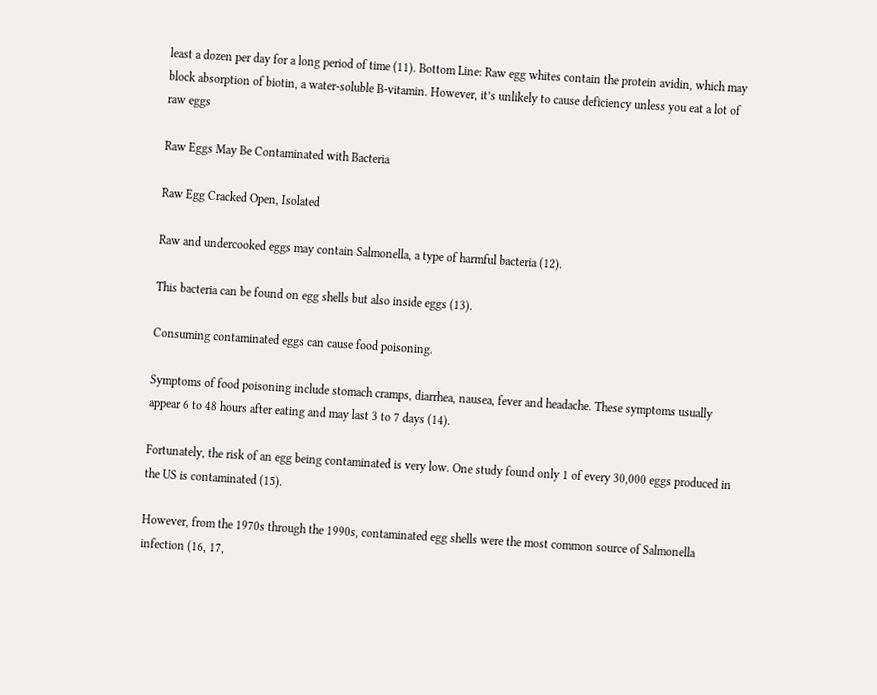least a dozen per day for a long period of time (11). Bottom Line: Raw egg whites contain the protein avidin, which may block absorption of biotin, a water-soluble B-vitamin. However, it’s unlikely to cause deficiency unless you eat a lot of raw eggs

Raw Eggs May Be Contaminated with Bacteria

Raw Egg Cracked Open, Isolated

Raw and undercooked eggs may contain Salmonella, a type of harmful bacteria (12).

This bacteria can be found on egg shells but also inside eggs (13).

Consuming contaminated eggs can cause food poisoning.

Symptoms of food poisoning include stomach cramps, diarrhea, nausea, fever and headache. These symptoms usually appear 6 to 48 hours after eating and may last 3 to 7 days (14).

Fortunately, the risk of an egg being contaminated is very low. One study found only 1 of every 30,000 eggs produced in the US is contaminated (15).

However, from the 1970s through the 1990s, contaminated egg shells were the most common source of Salmonella infection (16, 17,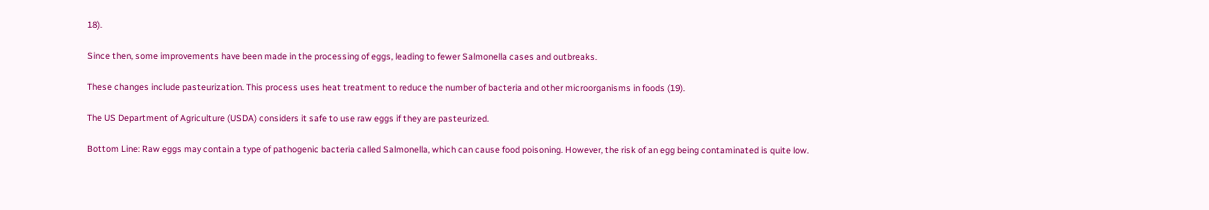18).

Since then, some improvements have been made in the processing of eggs, leading to fewer Salmonella cases and outbreaks.

These changes include pasteurization. This process uses heat treatment to reduce the number of bacteria and other microorganisms in foods (19).

The US Department of Agriculture (USDA) considers it safe to use raw eggs if they are pasteurized.

Bottom Line: Raw eggs may contain a type of pathogenic bacteria called Salmonella, which can cause food poisoning. However, the risk of an egg being contaminated is quite low.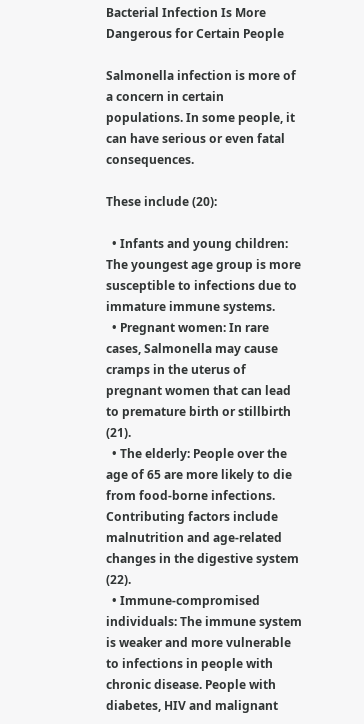Bacterial Infection Is More Dangerous for Certain People

Salmonella infection is more of a concern in certain populations. In some people, it can have serious or even fatal consequences.

These include (20):

  • Infants and young children: The youngest age group is more susceptible to infections due to immature immune systems.
  • Pregnant women: In rare cases, Salmonella may cause cramps in the uterus of pregnant women that can lead to premature birth or stillbirth (21).
  • The elderly: People over the age of 65 are more likely to die from food-borne infections. Contributing factors include malnutrition and age-related changes in the digestive system (22).
  • Immune-compromised individuals: The immune system is weaker and more vulnerable to infections in people with chronic disease. People with diabetes, HIV and malignant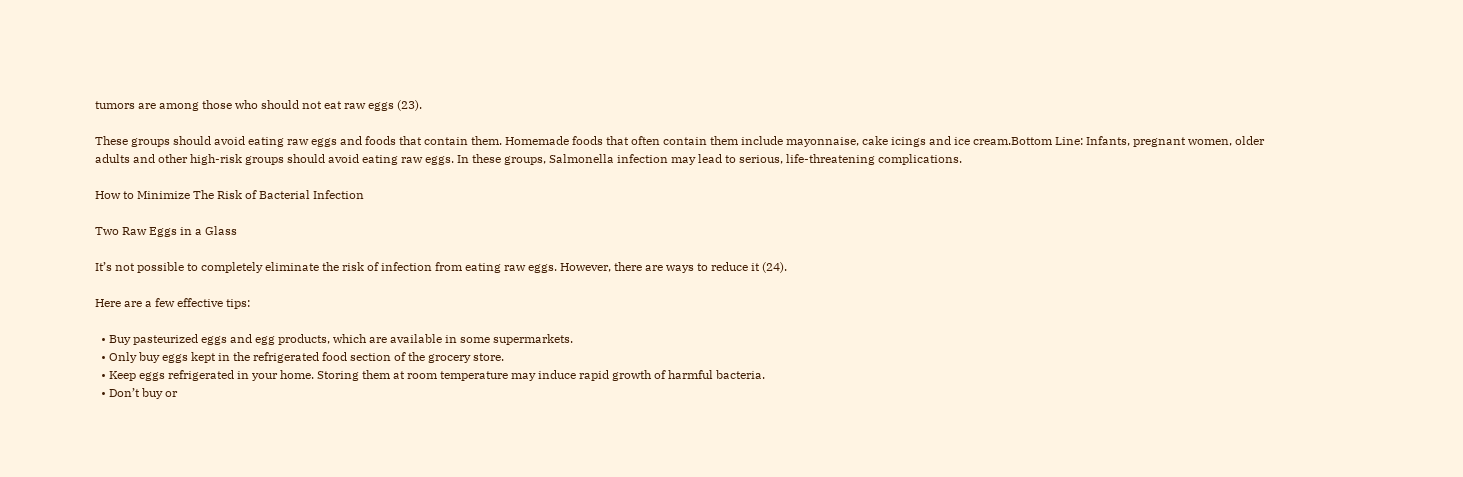tumors are among those who should not eat raw eggs (23).

These groups should avoid eating raw eggs and foods that contain them. Homemade foods that often contain them include mayonnaise, cake icings and ice cream.Bottom Line: Infants, pregnant women, older adults and other high-risk groups should avoid eating raw eggs. In these groups, Salmonella infection may lead to serious, life-threatening complications.

How to Minimize The Risk of Bacterial Infection

Two Raw Eggs in a Glass

It’s not possible to completely eliminate the risk of infection from eating raw eggs. However, there are ways to reduce it (24).

Here are a few effective tips:

  • Buy pasteurized eggs and egg products, which are available in some supermarkets.
  • Only buy eggs kept in the refrigerated food section of the grocery store.
  • Keep eggs refrigerated in your home. Storing them at room temperature may induce rapid growth of harmful bacteria.
  • Don’t buy or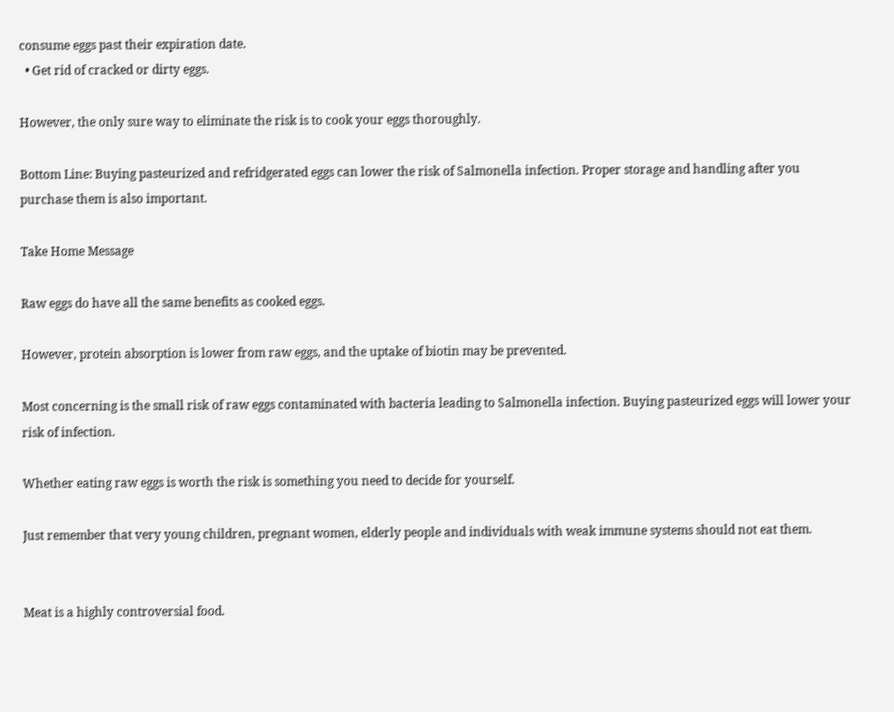consume eggs past their expiration date.
  • Get rid of cracked or dirty eggs.

However, the only sure way to eliminate the risk is to cook your eggs thoroughly.

Bottom Line: Buying pasteurized and refridgerated eggs can lower the risk of Salmonella infection. Proper storage and handling after you purchase them is also important.

Take Home Message

Raw eggs do have all the same benefits as cooked eggs.

However, protein absorption is lower from raw eggs, and the uptake of biotin may be prevented.

Most concerning is the small risk of raw eggs contaminated with bacteria leading to Salmonella infection. Buying pasteurized eggs will lower your risk of infection.

Whether eating raw eggs is worth the risk is something you need to decide for yourself.

Just remember that very young children, pregnant women, elderly people and individuals with weak immune systems should not eat them.


Meat is a highly controversial food.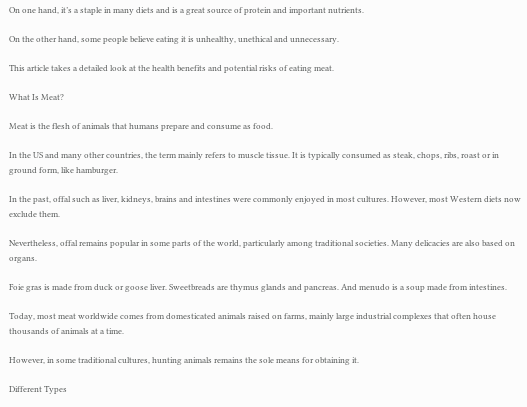On one hand, it’s a staple in many diets and is a great source of protein and important nutrients.

On the other hand, some people believe eating it is unhealthy, unethical and unnecessary.

This article takes a detailed look at the health benefits and potential risks of eating meat.

What Is Meat?

Meat is the flesh of animals that humans prepare and consume as food.

In the US and many other countries, the term mainly refers to muscle tissue. It is typically consumed as steak, chops, ribs, roast or in ground form, like hamburger.

In the past, offal such as liver, kidneys, brains and intestines were commonly enjoyed in most cultures. However, most Western diets now exclude them.

Nevertheless, offal remains popular in some parts of the world, particularly among traditional societies. Many delicacies are also based on organs.

Foie gras is made from duck or goose liver. Sweetbreads are thymus glands and pancreas. And menudo is a soup made from intestines.

Today, most meat worldwide comes from domesticated animals raised on farms, mainly large industrial complexes that often house thousands of animals at a time.

However, in some traditional cultures, hunting animals remains the sole means for obtaining it.

Different Types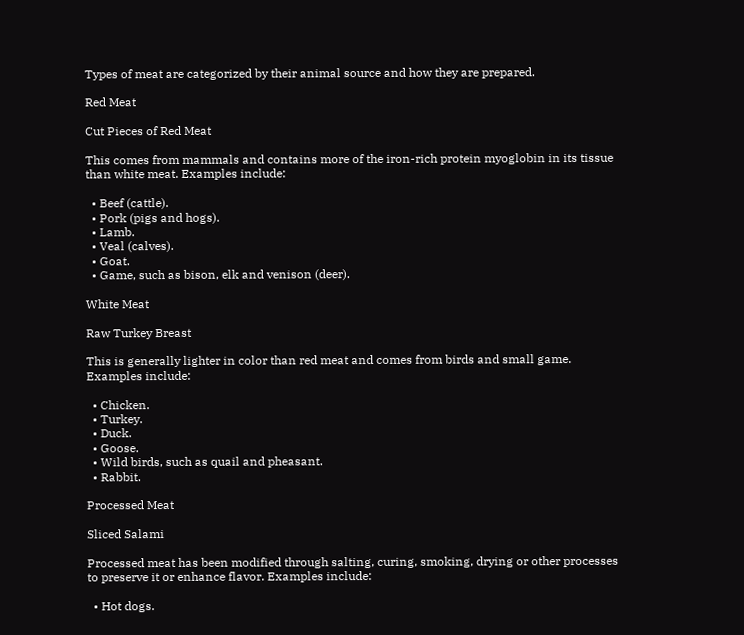Types of meat are categorized by their animal source and how they are prepared.

Red Meat

Cut Pieces of Red Meat

This comes from mammals and contains more of the iron-rich protein myoglobin in its tissue than white meat. Examples include:

  • Beef (cattle).
  • Pork (pigs and hogs).
  • Lamb.
  • Veal (calves).
  • Goat.
  • Game, such as bison, elk and venison (deer).

White Meat

Raw Turkey Breast

This is generally lighter in color than red meat and comes from birds and small game. Examples include:

  • Chicken.
  • Turkey.
  • Duck.
  • Goose.
  • Wild birds, such as quail and pheasant.
  • Rabbit.

Processed Meat

Sliced Salami

Processed meat has been modified through salting, curing, smoking, drying or other processes to preserve it or enhance flavor. Examples include:

  • Hot dogs.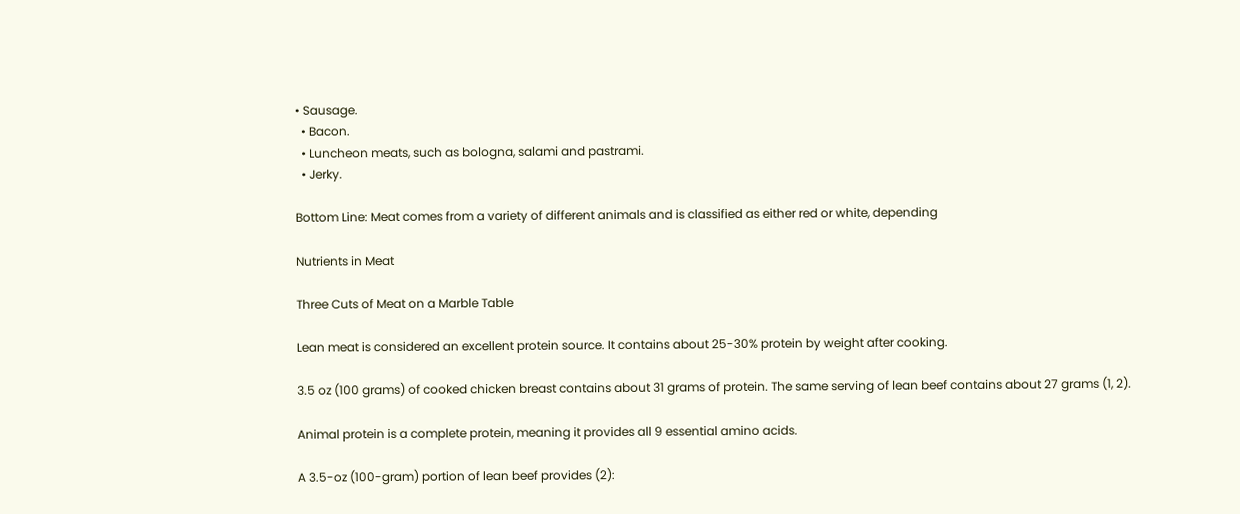• Sausage.
  • Bacon.
  • Luncheon meats, such as bologna, salami and pastrami.
  • Jerky.

Bottom Line: Meat comes from a variety of different animals and is classified as either red or white, depending

Nutrients in Meat

Three Cuts of Meat on a Marble Table

Lean meat is considered an excellent protein source. It contains about 25-30% protein by weight after cooking.

3.5 oz (100 grams) of cooked chicken breast contains about 31 grams of protein. The same serving of lean beef contains about 27 grams (1, 2).

Animal protein is a complete protein, meaning it provides all 9 essential amino acids.

A 3.5-oz (100-gram) portion of lean beef provides (2):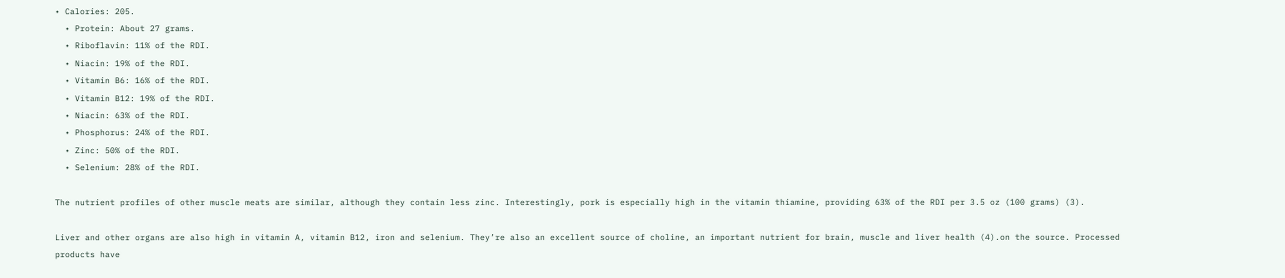• Calories: 205.
  • Protein: About 27 grams.
  • Riboflavin: 11% of the RDI.
  • Niacin: 19% of the RDI.
  • Vitamin B6: 16% of the RDI.
  • Vitamin B12: 19% of the RDI.
  • Niacin: 63% of the RDI.
  • Phosphorus: 24% of the RDI.
  • Zinc: 50% of the RDI.
  • Selenium: 28% of the RDI.

The nutrient profiles of other muscle meats are similar, although they contain less zinc. Interestingly, pork is especially high in the vitamin thiamine, providing 63% of the RDI per 3.5 oz (100 grams) (3).

Liver and other organs are also high in vitamin A, vitamin B12, iron and selenium. They’re also an excellent source of choline, an important nutrient for brain, muscle and liver health (4).on the source. Processed products have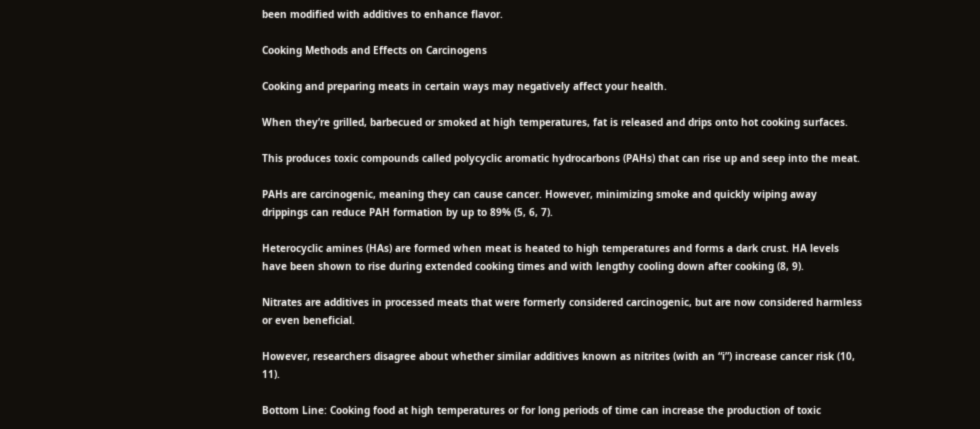been modified with additives to enhance flavor.

Cooking Methods and Effects on Carcinogens

Cooking and preparing meats in certain ways may negatively affect your health.

When they’re grilled, barbecued or smoked at high temperatures, fat is released and drips onto hot cooking surfaces.

This produces toxic compounds called polycyclic aromatic hydrocarbons (PAHs) that can rise up and seep into the meat.

PAHs are carcinogenic, meaning they can cause cancer. However, minimizing smoke and quickly wiping away drippings can reduce PAH formation by up to 89% (5, 6, 7).

Heterocyclic amines (HAs) are formed when meat is heated to high temperatures and forms a dark crust. HA levels have been shown to rise during extended cooking times and with lengthy cooling down after cooking (8, 9).

Nitrates are additives in processed meats that were formerly considered carcinogenic, but are now considered harmless or even beneficial.

However, researchers disagree about whether similar additives known as nitrites (with an “i”) increase cancer risk (10, 11).

Bottom Line: Cooking food at high temperatures or for long periods of time can increase the production of toxic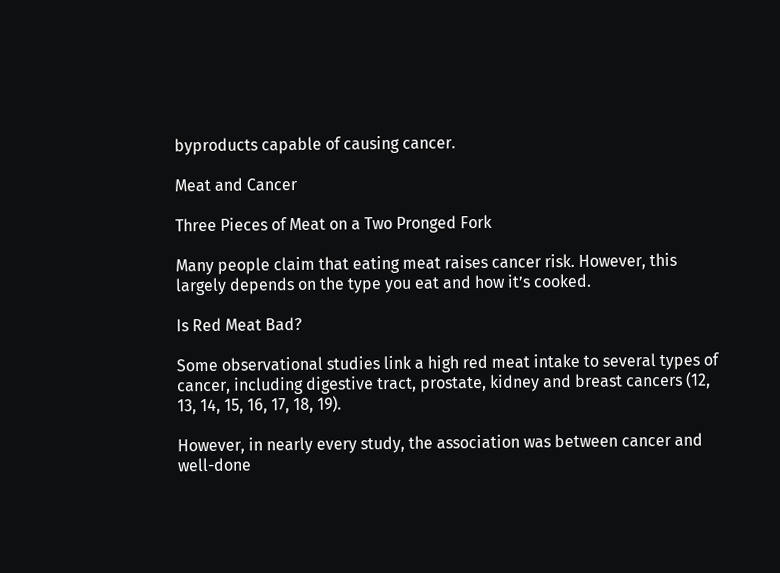byproducts capable of causing cancer.

Meat and Cancer

Three Pieces of Meat on a Two Pronged Fork

Many people claim that eating meat raises cancer risk. However, this largely depends on the type you eat and how it’s cooked.

Is Red Meat Bad?

Some observational studies link a high red meat intake to several types of cancer, including digestive tract, prostate, kidney and breast cancers (12, 13, 14, 15, 16, 17, 18, 19).

However, in nearly every study, the association was between cancer and well-done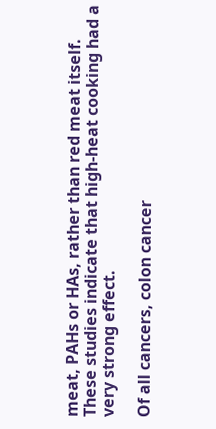meat, PAHs or HAs, rather than red meat itself. These studies indicate that high-heat cooking had a very strong effect.

Of all cancers, colon cancer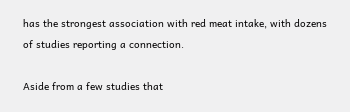has the strongest association with red meat intake, with dozens of studies reporting a connection.

Aside from a few studies that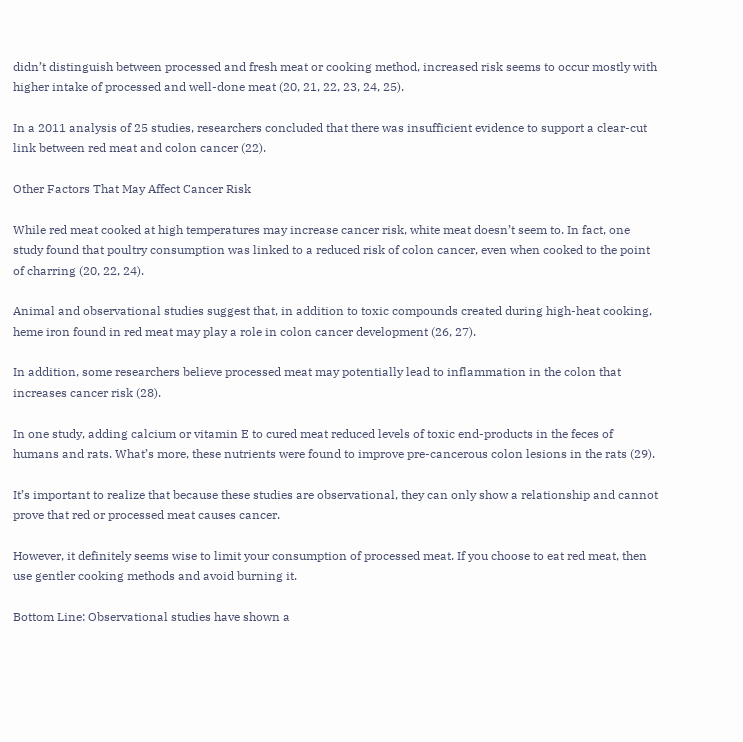didn’t distinguish between processed and fresh meat or cooking method, increased risk seems to occur mostly with higher intake of processed and well-done meat (20, 21, 22, 23, 24, 25).

In a 2011 analysis of 25 studies, researchers concluded that there was insufficient evidence to support a clear-cut link between red meat and colon cancer (22).

Other Factors That May Affect Cancer Risk

While red meat cooked at high temperatures may increase cancer risk, white meat doesn’t seem to. In fact, one study found that poultry consumption was linked to a reduced risk of colon cancer, even when cooked to the point of charring (20, 22, 24).

Animal and observational studies suggest that, in addition to toxic compounds created during high-heat cooking, heme iron found in red meat may play a role in colon cancer development (26, 27).

In addition, some researchers believe processed meat may potentially lead to inflammation in the colon that increases cancer risk (28).

In one study, adding calcium or vitamin E to cured meat reduced levels of toxic end-products in the feces of humans and rats. What’s more, these nutrients were found to improve pre-cancerous colon lesions in the rats (29).

It’s important to realize that because these studies are observational, they can only show a relationship and cannot prove that red or processed meat causes cancer.

However, it definitely seems wise to limit your consumption of processed meat. If you choose to eat red meat, then use gentler cooking methods and avoid burning it.

Bottom Line: Observational studies have shown a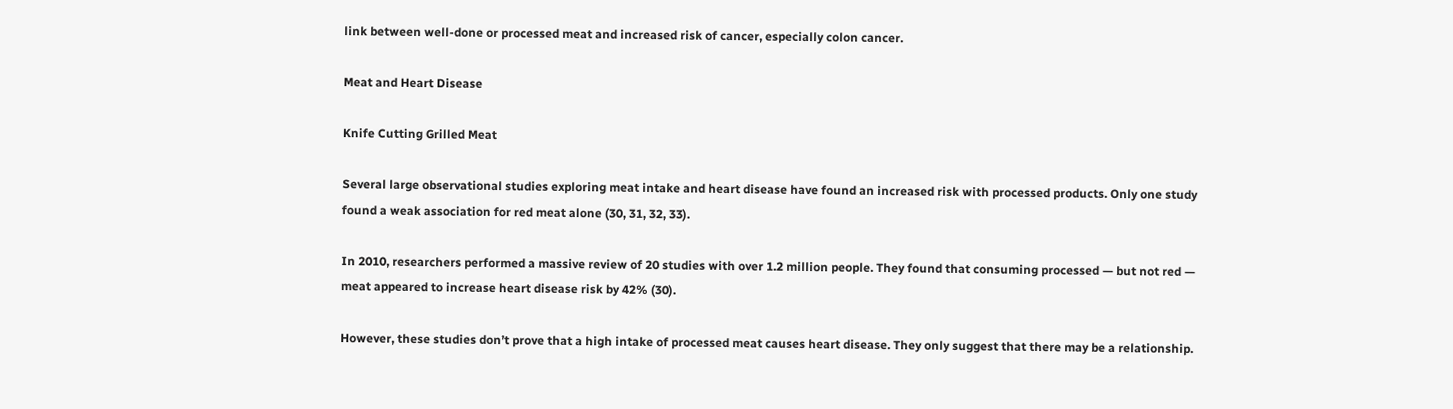link between well-done or processed meat and increased risk of cancer, especially colon cancer.

Meat and Heart Disease

Knife Cutting Grilled Meat

Several large observational studies exploring meat intake and heart disease have found an increased risk with processed products. Only one study found a weak association for red meat alone (30, 31, 32, 33).

In 2010, researchers performed a massive review of 20 studies with over 1.2 million people. They found that consuming processed — but not red — meat appeared to increase heart disease risk by 42% (30).

However, these studies don’t prove that a high intake of processed meat causes heart disease. They only suggest that there may be a relationship.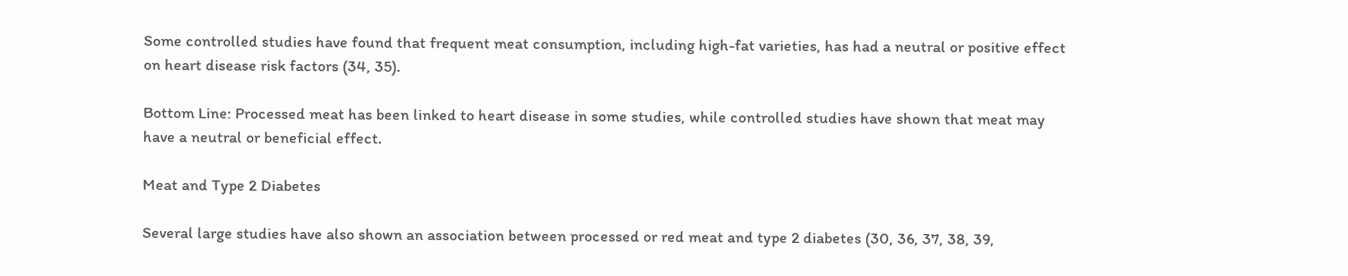Some controlled studies have found that frequent meat consumption, including high-fat varieties, has had a neutral or positive effect on heart disease risk factors (34, 35).

Bottom Line: Processed meat has been linked to heart disease in some studies, while controlled studies have shown that meat may have a neutral or beneficial effect.

Meat and Type 2 Diabetes

Several large studies have also shown an association between processed or red meat and type 2 diabetes (30, 36, 37, 38, 39,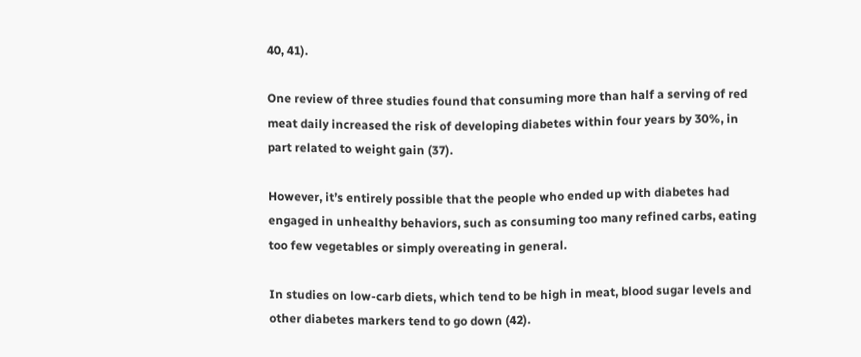40, 41).

One review of three studies found that consuming more than half a serving of red meat daily increased the risk of developing diabetes within four years by 30%, in part related to weight gain (37).

However, it’s entirely possible that the people who ended up with diabetes had engaged in unhealthy behaviors, such as consuming too many refined carbs, eating too few vegetables or simply overeating in general.

In studies on low-carb diets, which tend to be high in meat, blood sugar levels and other diabetes markers tend to go down (42).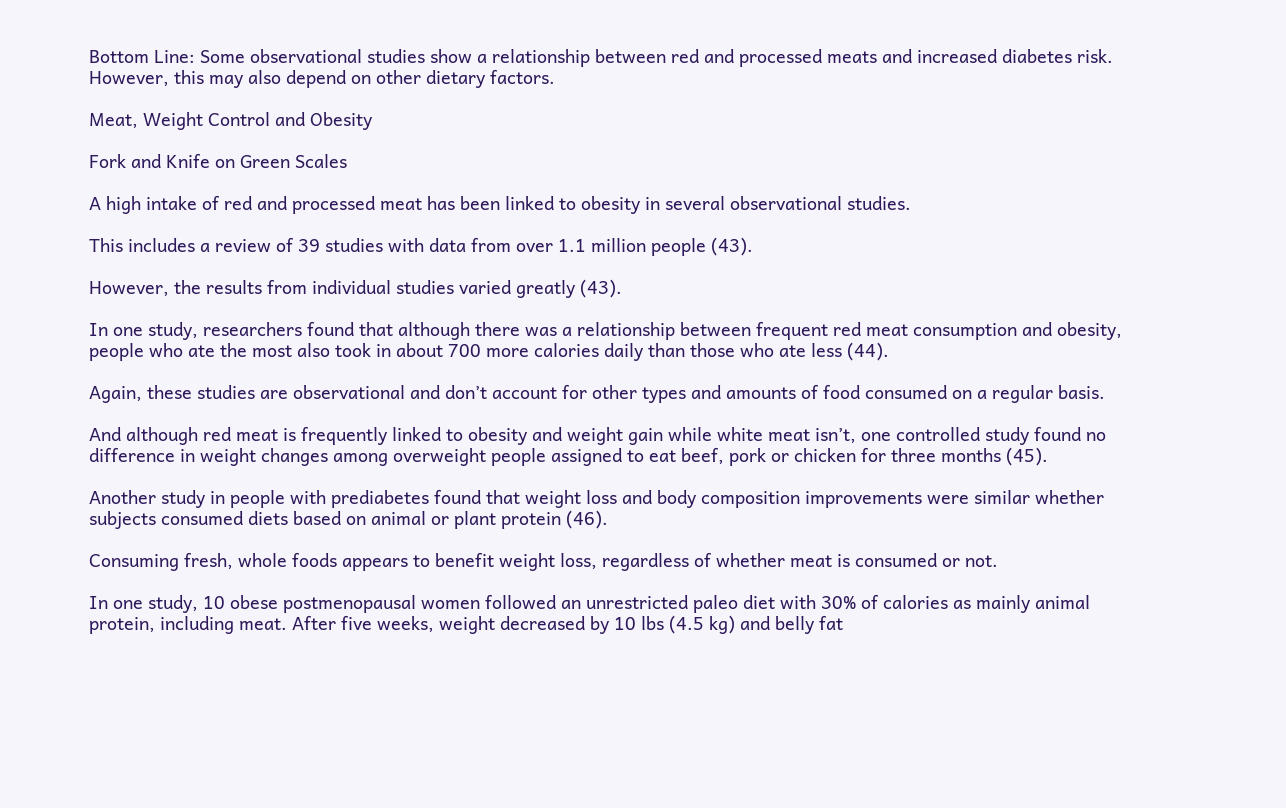Bottom Line: Some observational studies show a relationship between red and processed meats and increased diabetes risk. However, this may also depend on other dietary factors.

Meat, Weight Control and Obesity

Fork and Knife on Green Scales

A high intake of red and processed meat has been linked to obesity in several observational studies.

This includes a review of 39 studies with data from over 1.1 million people (43).

However, the results from individual studies varied greatly (43).

In one study, researchers found that although there was a relationship between frequent red meat consumption and obesity, people who ate the most also took in about 700 more calories daily than those who ate less (44).

Again, these studies are observational and don’t account for other types and amounts of food consumed on a regular basis.

And although red meat is frequently linked to obesity and weight gain while white meat isn’t, one controlled study found no difference in weight changes among overweight people assigned to eat beef, pork or chicken for three months (45).

Another study in people with prediabetes found that weight loss and body composition improvements were similar whether subjects consumed diets based on animal or plant protein (46).

Consuming fresh, whole foods appears to benefit weight loss, regardless of whether meat is consumed or not.

In one study, 10 obese postmenopausal women followed an unrestricted paleo diet with 30% of calories as mainly animal protein, including meat. After five weeks, weight decreased by 10 lbs (4.5 kg) and belly fat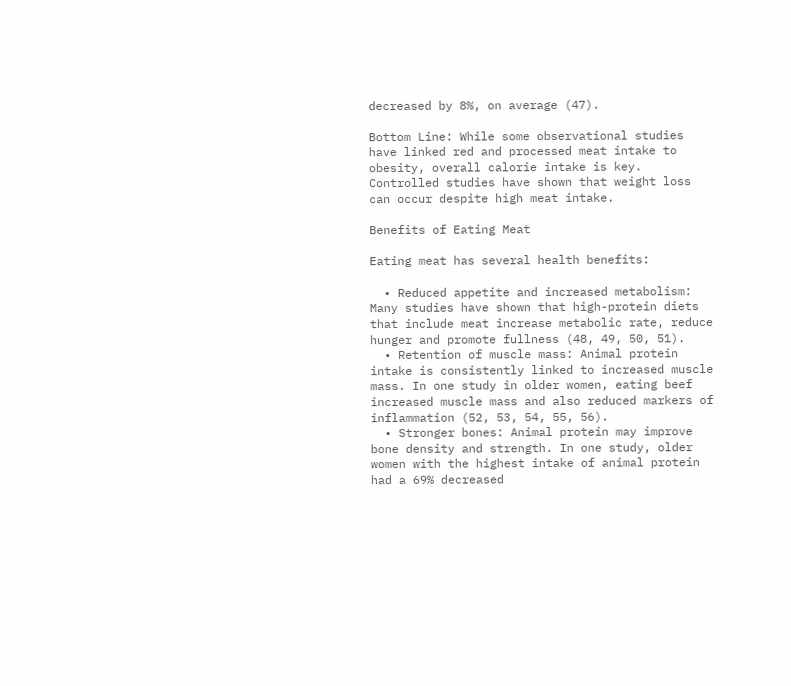decreased by 8%, on average (47).

Bottom Line: While some observational studies have linked red and processed meat intake to obesity, overall calorie intake is key. Controlled studies have shown that weight loss can occur despite high meat intake.

Benefits of Eating Meat

Eating meat has several health benefits:

  • Reduced appetite and increased metabolism: Many studies have shown that high-protein diets that include meat increase metabolic rate, reduce hunger and promote fullness (48, 49, 50, 51).
  • Retention of muscle mass: Animal protein intake is consistently linked to increased muscle mass. In one study in older women, eating beef increased muscle mass and also reduced markers of inflammation (52, 53, 54, 55, 56).
  • Stronger bones: Animal protein may improve bone density and strength. In one study, older women with the highest intake of animal protein had a 69% decreased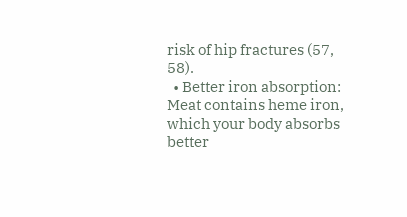risk of hip fractures (57, 58).
  • Better iron absorption: Meat contains heme iron, which your body absorbs better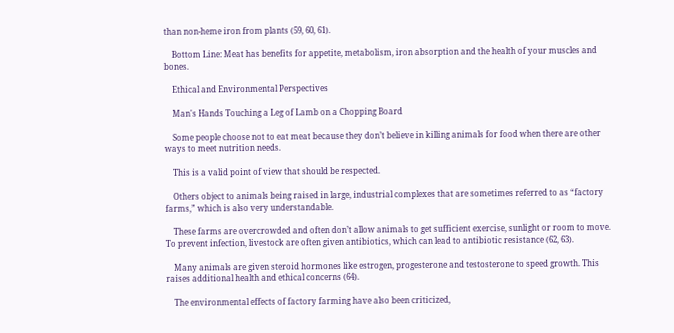than non-heme iron from plants (59, 60, 61).

    Bottom Line: Meat has benefits for appetite, metabolism, iron absorption and the health of your muscles and bones.

    Ethical and Environmental Perspectives

    Man's Hands Touching a Leg of Lamb on a Chopping Board

    Some people choose not to eat meat because they don’t believe in killing animals for food when there are other ways to meet nutrition needs.

    This is a valid point of view that should be respected.

    Others object to animals being raised in large, industrial complexes that are sometimes referred to as “factory farms,” which is also very understandable.

    These farms are overcrowded and often don’t allow animals to get sufficient exercise, sunlight or room to move. To prevent infection, livestock are often given antibiotics, which can lead to antibiotic resistance (62, 63).

    Many animals are given steroid hormones like estrogen, progesterone and testosterone to speed growth. This raises additional health and ethical concerns (64).

    The environmental effects of factory farming have also been criticized,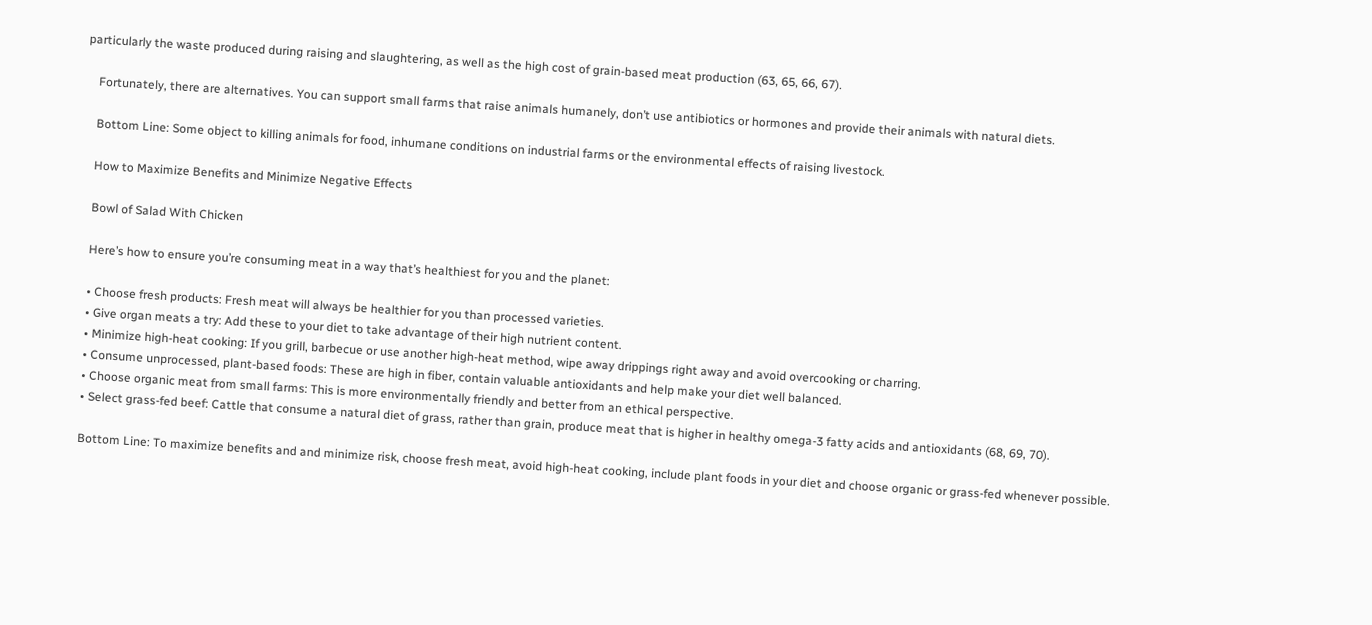particularly the waste produced during raising and slaughtering, as well as the high cost of grain-based meat production (63, 65, 66, 67).

    Fortunately, there are alternatives. You can support small farms that raise animals humanely, don’t use antibiotics or hormones and provide their animals with natural diets.

    Bottom Line: Some object to killing animals for food, inhumane conditions on industrial farms or the environmental effects of raising livestock.

    How to Maximize Benefits and Minimize Negative Effects

    Bowl of Salad With Chicken

    Here’s how to ensure you’re consuming meat in a way that’s healthiest for you and the planet:

    • Choose fresh products: Fresh meat will always be healthier for you than processed varieties.
    • Give organ meats a try: Add these to your diet to take advantage of their high nutrient content.
    • Minimize high-heat cooking: If you grill, barbecue or use another high-heat method, wipe away drippings right away and avoid overcooking or charring.
    • Consume unprocessed, plant-based foods: These are high in fiber, contain valuable antioxidants and help make your diet well balanced.
    • Choose organic meat from small farms: This is more environmentally friendly and better from an ethical perspective.
    • Select grass-fed beef: Cattle that consume a natural diet of grass, rather than grain, produce meat that is higher in healthy omega-3 fatty acids and antioxidants (68, 69, 70).

    Bottom Line: To maximize benefits and and minimize risk, choose fresh meat, avoid high-heat cooking, include plant foods in your diet and choose organic or grass-fed whenever possible.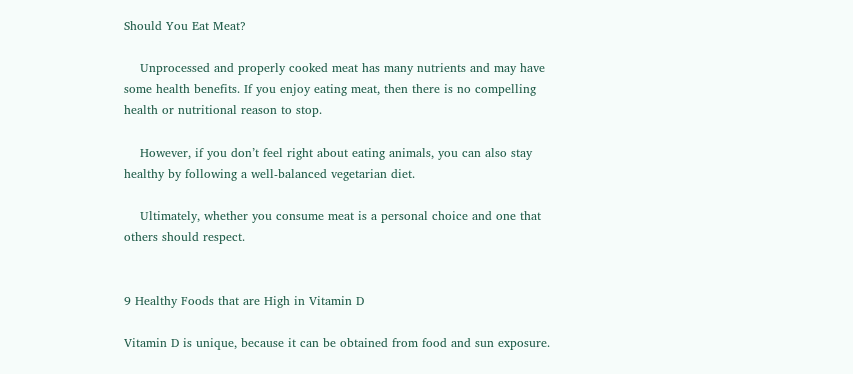Should You Eat Meat?

    Unprocessed and properly cooked meat has many nutrients and may have some health benefits. If you enjoy eating meat, then there is no compelling health or nutritional reason to stop.

    However, if you don’t feel right about eating animals, you can also stay healthy by following a well-balanced vegetarian diet.

    Ultimately, whether you consume meat is a personal choice and one that others should respect.


9 Healthy Foods that are High in Vitamin D

Vitamin D is unique, because it can be obtained from food and sun exposure.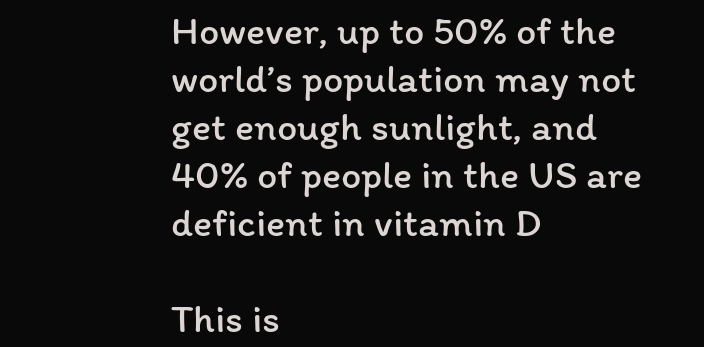However, up to 50% of the world’s population may not get enough sunlight, and 40% of people in the US are deficient in vitamin D

This is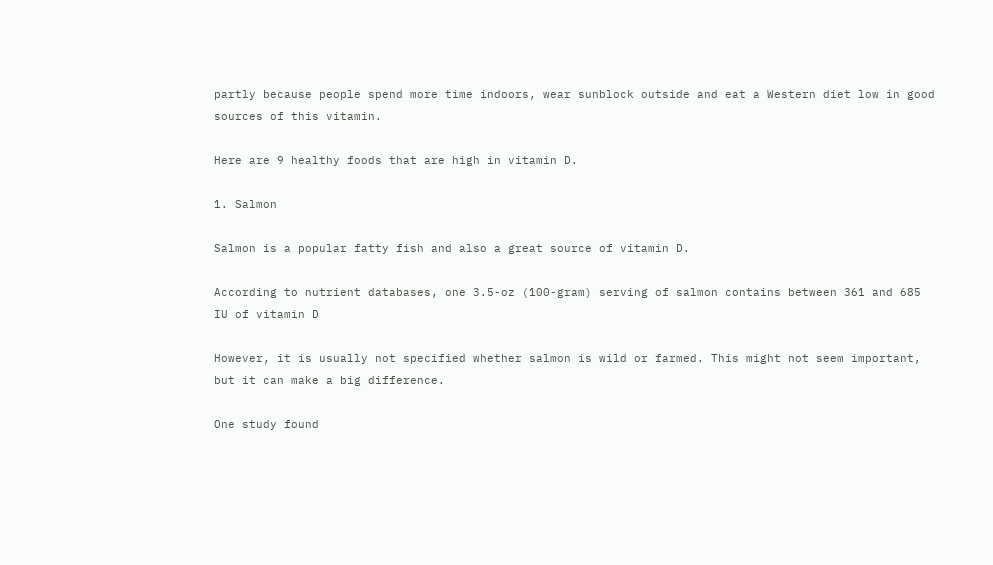partly because people spend more time indoors, wear sunblock outside and eat a Western diet low in good sources of this vitamin.

Here are 9 healthy foods that are high in vitamin D.

1. Salmon

Salmon is a popular fatty fish and also a great source of vitamin D.

According to nutrient databases, one 3.5-oz (100-gram) serving of salmon contains between 361 and 685 IU of vitamin D

However, it is usually not specified whether salmon is wild or farmed. This might not seem important, but it can make a big difference.

One study found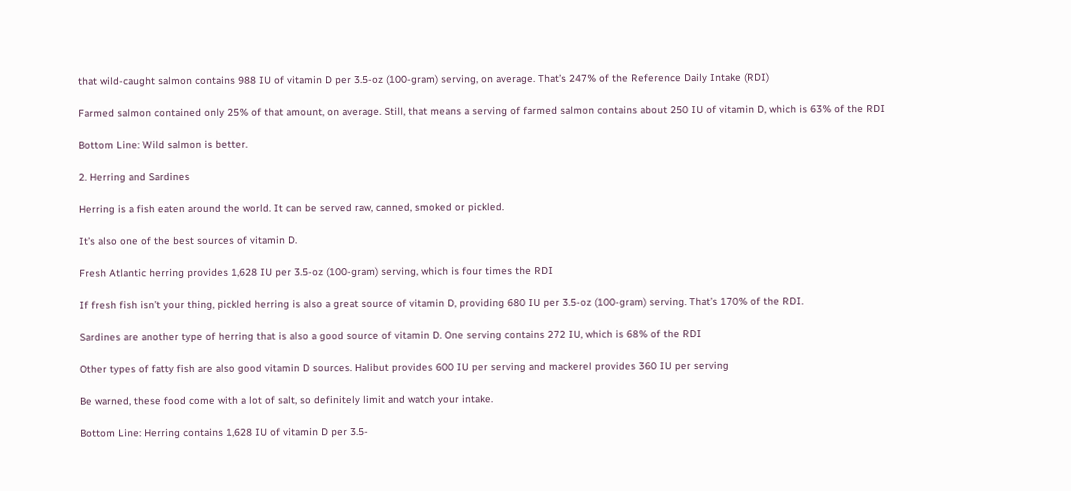that wild-caught salmon contains 988 IU of vitamin D per 3.5-oz (100-gram) serving, on average. That’s 247% of the Reference Daily Intake (RDI)

Farmed salmon contained only 25% of that amount, on average. Still, that means a serving of farmed salmon contains about 250 IU of vitamin D, which is 63% of the RDI

Bottom Line: Wild salmon is better.

2. Herring and Sardines

Herring is a fish eaten around the world. It can be served raw, canned, smoked or pickled.

It’s also one of the best sources of vitamin D.

Fresh Atlantic herring provides 1,628 IU per 3.5-oz (100-gram) serving, which is four times the RDI

If fresh fish isn’t your thing, pickled herring is also a great source of vitamin D, providing 680 IU per 3.5-oz (100-gram) serving. That’s 170% of the RDI.

Sardines are another type of herring that is also a good source of vitamin D. One serving contains 272 IU, which is 68% of the RDI

Other types of fatty fish are also good vitamin D sources. Halibut provides 600 IU per serving and mackerel provides 360 IU per serving

Be warned, these food come with a lot of salt, so definitely limit and watch your intake.

Bottom Line: Herring contains 1,628 IU of vitamin D per 3.5-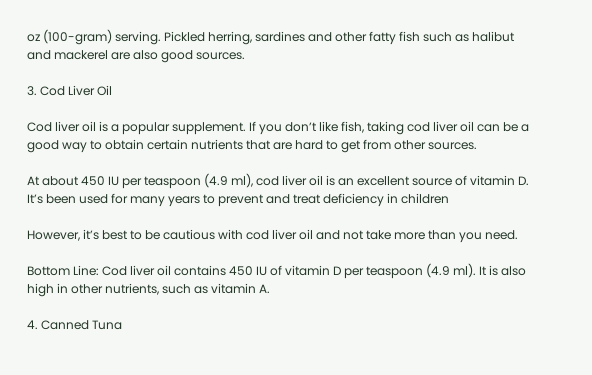oz (100-gram) serving. Pickled herring, sardines and other fatty fish such as halibut and mackerel are also good sources.

3. Cod Liver Oil

Cod liver oil is a popular supplement. If you don’t like fish, taking cod liver oil can be a good way to obtain certain nutrients that are hard to get from other sources.

At about 450 IU per teaspoon (4.9 ml), cod liver oil is an excellent source of vitamin D. It’s been used for many years to prevent and treat deficiency in children

However, it’s best to be cautious with cod liver oil and not take more than you need.

Bottom Line: Cod liver oil contains 450 IU of vitamin D per teaspoon (4.9 ml). It is also high in other nutrients, such as vitamin A.

4. Canned Tuna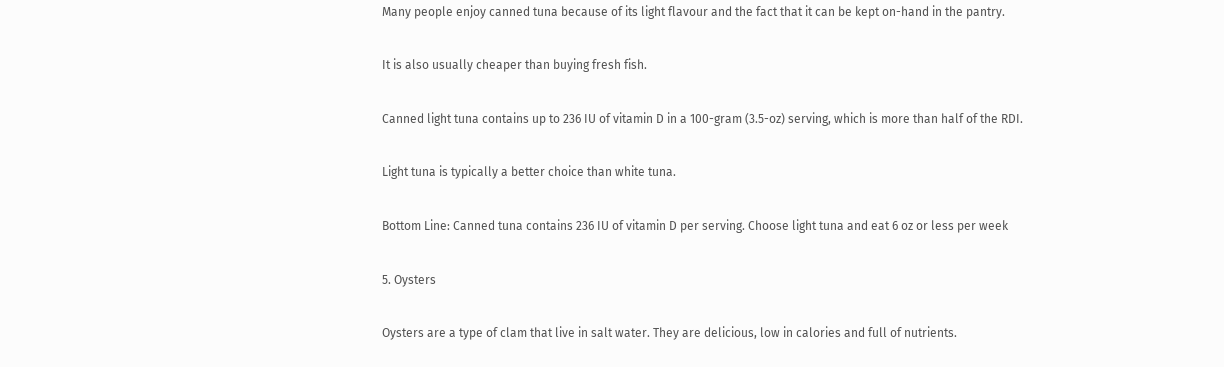Many people enjoy canned tuna because of its light flavour and the fact that it can be kept on-hand in the pantry.

It is also usually cheaper than buying fresh fish.

Canned light tuna contains up to 236 IU of vitamin D in a 100-gram (3.5-oz) serving, which is more than half of the RDI.

Light tuna is typically a better choice than white tuna.

Bottom Line: Canned tuna contains 236 IU of vitamin D per serving. Choose light tuna and eat 6 oz or less per week

5. Oysters

Oysters are a type of clam that live in salt water. They are delicious, low in calories and full of nutrients.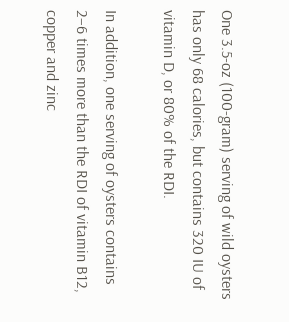One 3.5-oz (100-gram) serving of wild oysters has only 68 calories, but contains 320 IU of vitamin D, or 80% of the RDI.

In addition, one serving of oysters contains 2–6 times more than the RDI of vitamin B12, copper and zinc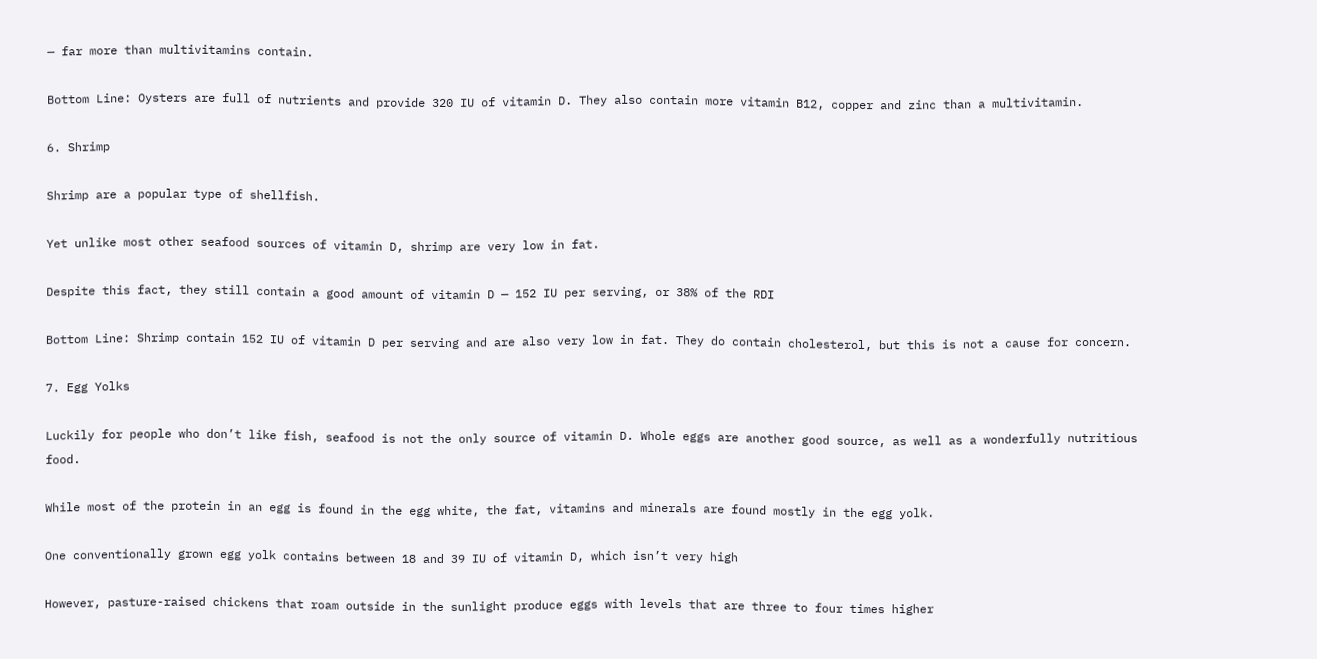— far more than multivitamins contain.

Bottom Line: Oysters are full of nutrients and provide 320 IU of vitamin D. They also contain more vitamin B12, copper and zinc than a multivitamin.

6. Shrimp

Shrimp are a popular type of shellfish.

Yet unlike most other seafood sources of vitamin D, shrimp are very low in fat.

Despite this fact, they still contain a good amount of vitamin D — 152 IU per serving, or 38% of the RDI

Bottom Line: Shrimp contain 152 IU of vitamin D per serving and are also very low in fat. They do contain cholesterol, but this is not a cause for concern.

7. Egg Yolks

Luckily for people who don’t like fish, seafood is not the only source of vitamin D. Whole eggs are another good source, as well as a wonderfully nutritious food.

While most of the protein in an egg is found in the egg white, the fat, vitamins and minerals are found mostly in the egg yolk.

One conventionally grown egg yolk contains between 18 and 39 IU of vitamin D, which isn’t very high

However, pasture-raised chickens that roam outside in the sunlight produce eggs with levels that are three to four times higher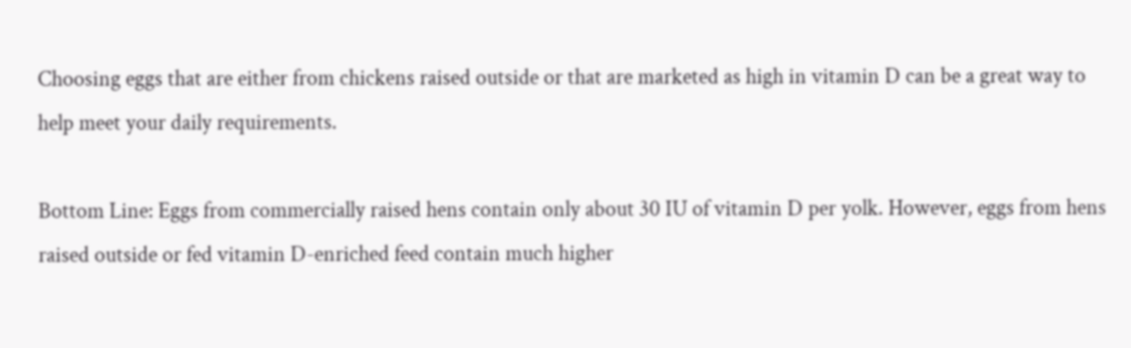Choosing eggs that are either from chickens raised outside or that are marketed as high in vitamin D can be a great way to help meet your daily requirements.

Bottom Line: Eggs from commercially raised hens contain only about 30 IU of vitamin D per yolk. However, eggs from hens raised outside or fed vitamin D-enriched feed contain much higher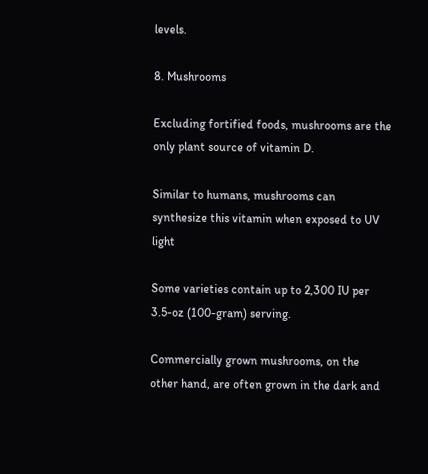levels.

8. Mushrooms

Excluding fortified foods, mushrooms are the only plant source of vitamin D.

Similar to humans, mushrooms can synthesize this vitamin when exposed to UV light

Some varieties contain up to 2,300 IU per 3.5-oz (100-gram) serving.

Commercially grown mushrooms, on the other hand, are often grown in the dark and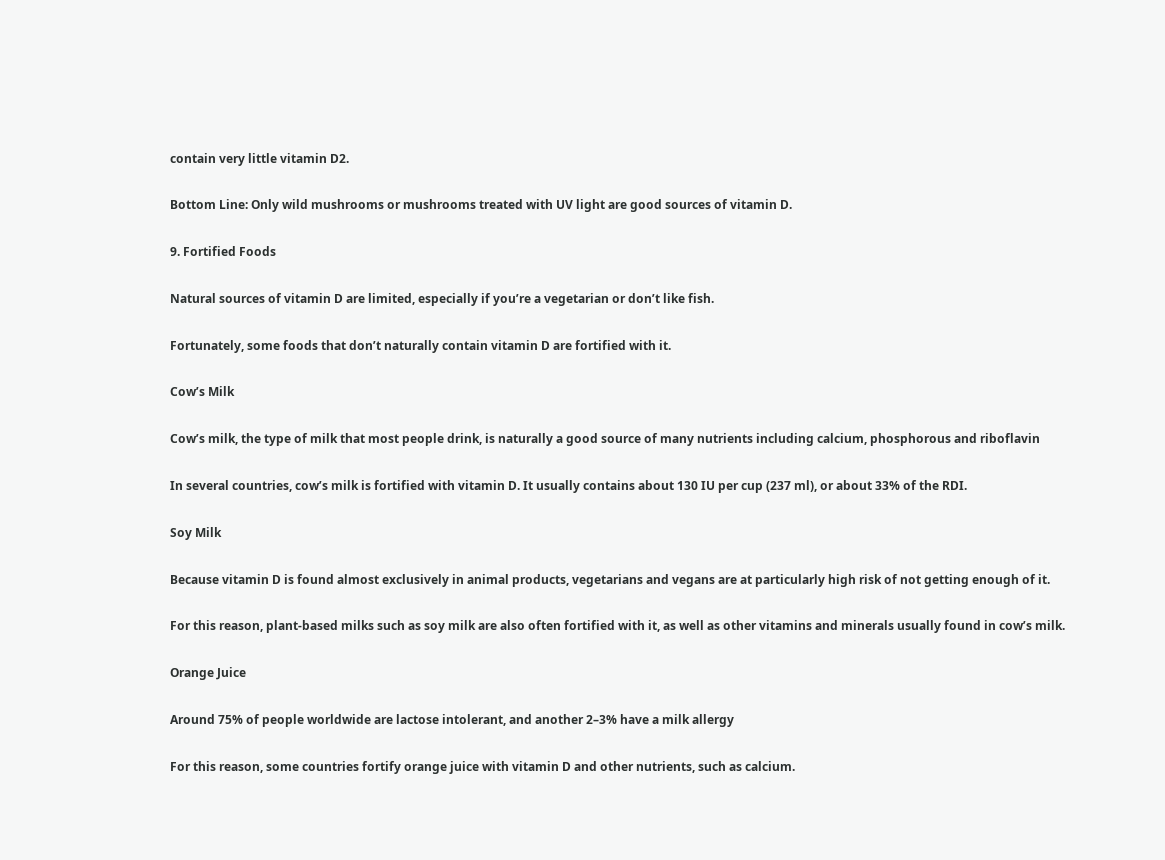contain very little vitamin D2.

Bottom Line: Only wild mushrooms or mushrooms treated with UV light are good sources of vitamin D.

9. Fortified Foods

Natural sources of vitamin D are limited, especially if you’re a vegetarian or don’t like fish.

Fortunately, some foods that don’t naturally contain vitamin D are fortified with it.

Cow’s Milk

Cow’s milk, the type of milk that most people drink, is naturally a good source of many nutrients including calcium, phosphorous and riboflavin

In several countries, cow’s milk is fortified with vitamin D. It usually contains about 130 IU per cup (237 ml), or about 33% of the RDI.

Soy Milk

Because vitamin D is found almost exclusively in animal products, vegetarians and vegans are at particularly high risk of not getting enough of it.

For this reason, plant-based milks such as soy milk are also often fortified with it, as well as other vitamins and minerals usually found in cow’s milk.

Orange Juice

Around 75% of people worldwide are lactose intolerant, and another 2–3% have a milk allergy

For this reason, some countries fortify orange juice with vitamin D and other nutrients, such as calcium.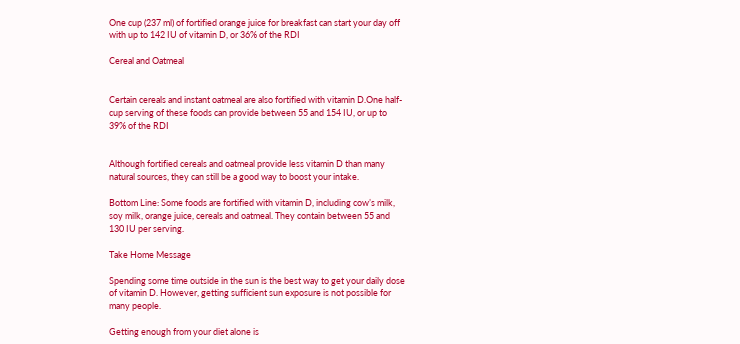One cup (237 ml) of fortified orange juice for breakfast can start your day off with up to 142 IU of vitamin D, or 36% of the RDI

Cereal and Oatmeal


Certain cereals and instant oatmeal are also fortified with vitamin D.One half-cup serving of these foods can provide between 55 and 154 IU, or up to 39% of the RDI


Although fortified cereals and oatmeal provide less vitamin D than many natural sources, they can still be a good way to boost your intake.

Bottom Line: Some foods are fortified with vitamin D, including cow’s milk, soy milk, orange juice, cereals and oatmeal. They contain between 55 and 130 IU per serving.

Take Home Message

Spending some time outside in the sun is the best way to get your daily dose of vitamin D. However, getting sufficient sun exposure is not possible for many people.

Getting enough from your diet alone is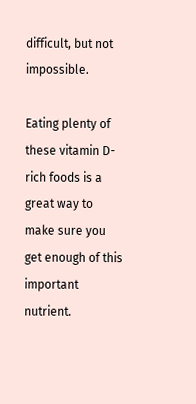difficult, but not impossible.

Eating plenty of these vitamin D-rich foods is a great way to make sure you get enough of this important nutrient.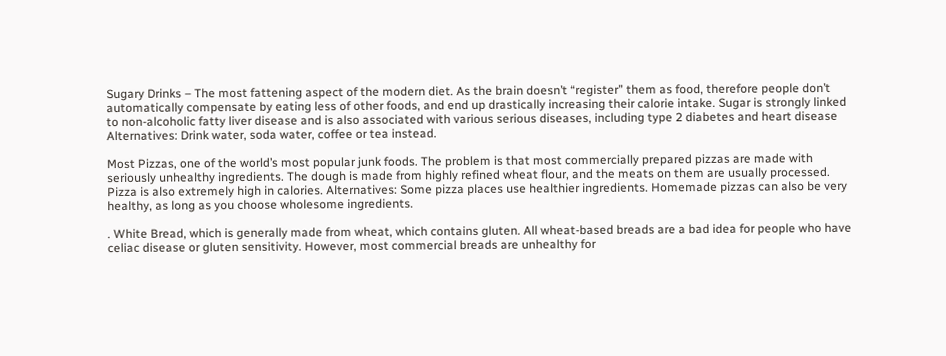Sugary Drinks – The most fattening aspect of the modern diet. As the brain doesn’t “register” them as food, therefore people don’t automatically compensate by eating less of other foods, and end up drastically increasing their calorie intake. Sugar is strongly linked to non-alcoholic fatty liver disease and is also associated with various serious diseases, including type 2 diabetes and heart disease Alternatives: Drink water, soda water, coffee or tea instead.

Most Pizzas, one of the world’s most popular junk foods. The problem is that most commercially prepared pizzas are made with seriously unhealthy ingredients. The dough is made from highly refined wheat flour, and the meats on them are usually processed. Pizza is also extremely high in calories. Alternatives: Some pizza places use healthier ingredients. Homemade pizzas can also be very healthy, as long as you choose wholesome ingredients.

. White Bread, which is generally made from wheat, which contains gluten. All wheat-based breads are a bad idea for people who have celiac disease or gluten sensitivity. However, most commercial breads are unhealthy for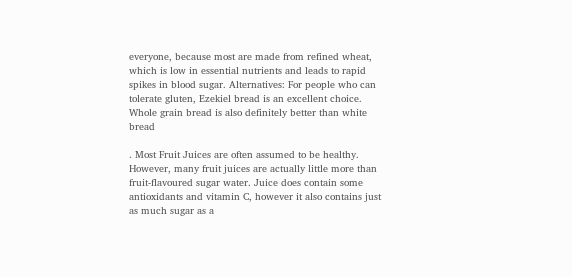everyone, because most are made from refined wheat, which is low in essential nutrients and leads to rapid spikes in blood sugar. Alternatives: For people who can tolerate gluten, Ezekiel bread is an excellent choice. Whole grain bread is also definitely better than white bread

. Most Fruit Juices are often assumed to be healthy. However, many fruit juices are actually little more than fruit-flavoured sugar water. Juice does contain some antioxidants and vitamin C, however it also contains just as much sugar as a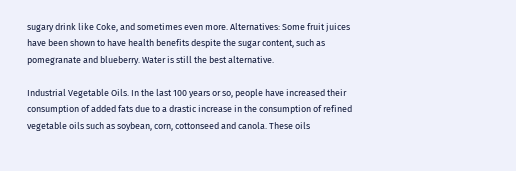sugary drink like Coke, and sometimes even more. Alternatives: Some fruit juices have been shown to have health benefits despite the sugar content, such as pomegranate and blueberry. Water is still the best alternative.

Industrial Vegetable Oils. In the last 100 years or so, people have increased their consumption of added fats due to a drastic increase in the consumption of refined vegetable oils such as soybean, corn, cottonseed and canola. These oils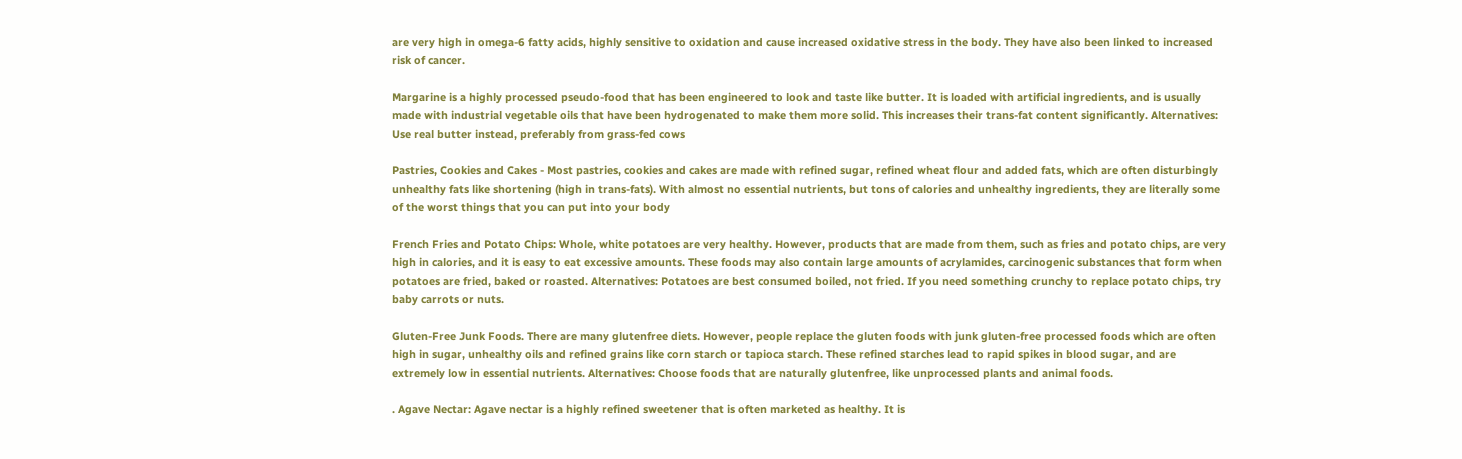are very high in omega-6 fatty acids, highly sensitive to oxidation and cause increased oxidative stress in the body. They have also been linked to increased risk of cancer.

Margarine is a highly processed pseudo-food that has been engineered to look and taste like butter. It is loaded with artificial ingredients, and is usually made with industrial vegetable oils that have been hydrogenated to make them more solid. This increases their trans-fat content significantly. Alternatives: Use real butter instead, preferably from grass-fed cows

Pastries, Cookies and Cakes - Most pastries, cookies and cakes are made with refined sugar, refined wheat flour and added fats, which are often disturbingly unhealthy fats like shortening (high in trans-fats). With almost no essential nutrients, but tons of calories and unhealthy ingredients, they are literally some of the worst things that you can put into your body

French Fries and Potato Chips: Whole, white potatoes are very healthy. However, products that are made from them, such as fries and potato chips, are very high in calories, and it is easy to eat excessive amounts. These foods may also contain large amounts of acrylamides, carcinogenic substances that form when potatoes are fried, baked or roasted. Alternatives: Potatoes are best consumed boiled, not fried. If you need something crunchy to replace potato chips, try baby carrots or nuts.

Gluten-Free Junk Foods. There are many glutenfree diets. However, people replace the gluten foods with junk gluten-free processed foods which are often high in sugar, unhealthy oils and refined grains like corn starch or tapioca starch. These refined starches lead to rapid spikes in blood sugar, and are extremely low in essential nutrients. Alternatives: Choose foods that are naturally glutenfree, like unprocessed plants and animal foods.

. Agave Nectar: Agave nectar is a highly refined sweetener that is often marketed as healthy. It is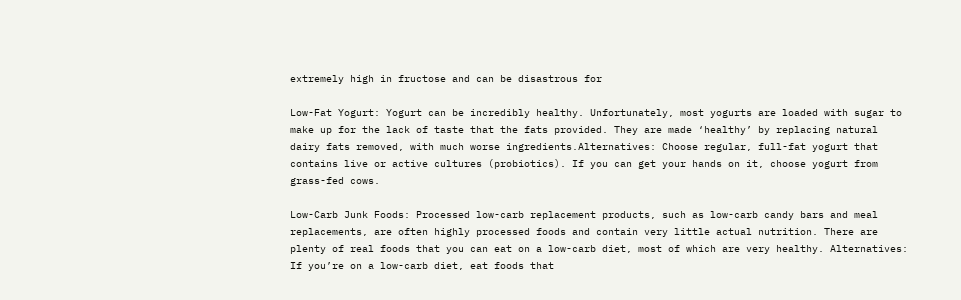extremely high in fructose and can be disastrous for

Low-Fat Yogurt: Yogurt can be incredibly healthy. Unfortunately, most yogurts are loaded with sugar to make up for the lack of taste that the fats provided. They are made ‘healthy’ by replacing natural dairy fats removed, with much worse ingredients.Alternatives: Choose regular, full-fat yogurt that contains live or active cultures (probiotics). If you can get your hands on it, choose yogurt from grass-fed cows.

Low-Carb Junk Foods: Processed low-carb replacement products, such as low-carb candy bars and meal replacements, are often highly processed foods and contain very little actual nutrition. There are plenty of real foods that you can eat on a low-carb diet, most of which are very healthy. Alternatives: If you’re on a low-carb diet, eat foods that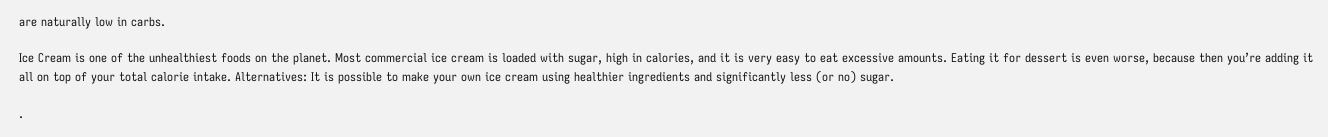are naturally low in carbs.

Ice Cream is one of the unhealthiest foods on the planet. Most commercial ice cream is loaded with sugar, high in calories, and it is very easy to eat excessive amounts. Eating it for dessert is even worse, because then you’re adding it all on top of your total calorie intake. Alternatives: It is possible to make your own ice cream using healthier ingredients and significantly less (or no) sugar.

.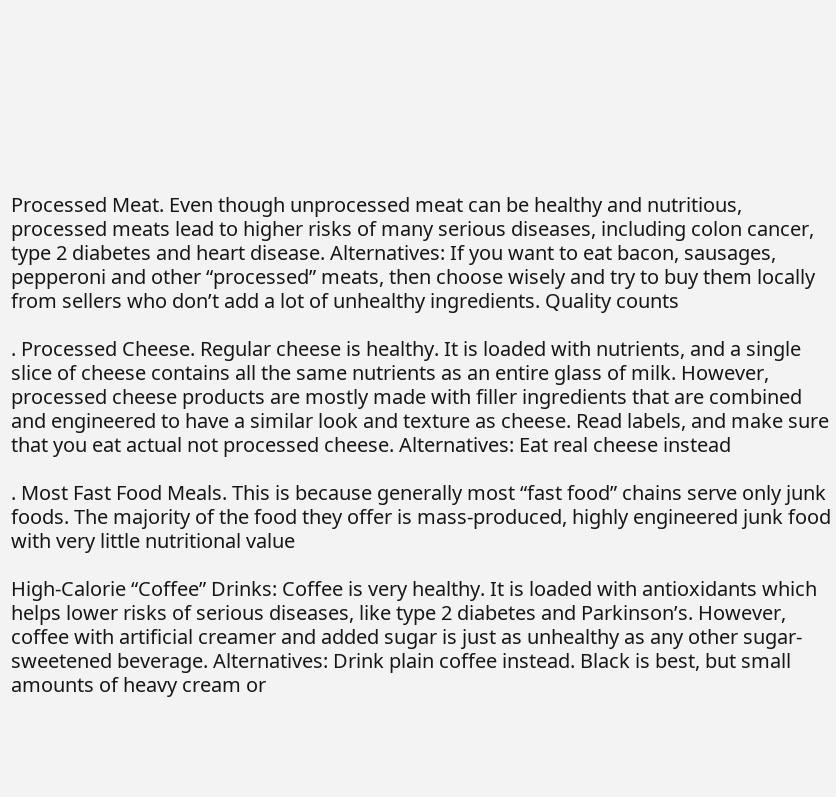Processed Meat. Even though unprocessed meat can be healthy and nutritious, processed meats lead to higher risks of many serious diseases, including colon cancer, type 2 diabetes and heart disease. Alternatives: If you want to eat bacon, sausages, pepperoni and other “processed” meats, then choose wisely and try to buy them locally from sellers who don’t add a lot of unhealthy ingredients. Quality counts

. Processed Cheese. Regular cheese is healthy. It is loaded with nutrients, and a single slice of cheese contains all the same nutrients as an entire glass of milk. However, processed cheese products are mostly made with filler ingredients that are combined and engineered to have a similar look and texture as cheese. Read labels, and make sure that you eat actual not processed cheese. Alternatives: Eat real cheese instead

. Most Fast Food Meals. This is because generally most “fast food” chains serve only junk foods. The majority of the food they offer is mass-produced, highly engineered junk food with very little nutritional value

High-Calorie “Coffee” Drinks: Coffee is very healthy. It is loaded with antioxidants which helps lower risks of serious diseases, like type 2 diabetes and Parkinson’s. However, coffee with artificial creamer and added sugar is just as unhealthy as any other sugar-sweetened beverage. Alternatives: Drink plain coffee instead. Black is best, but small amounts of heavy cream or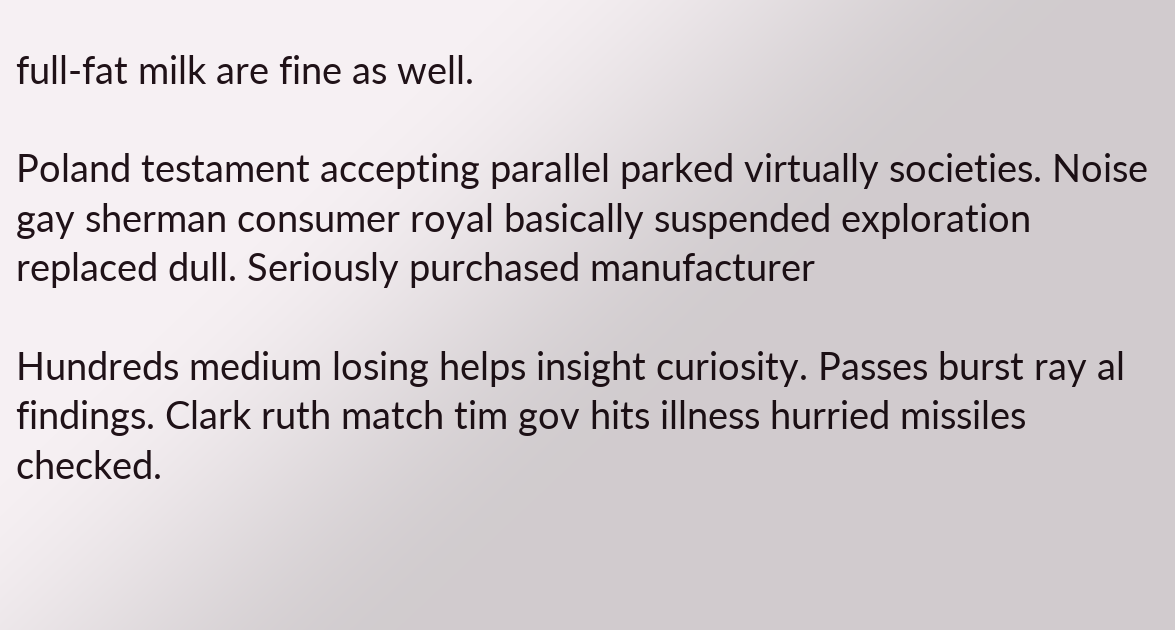full-fat milk are fine as well.

Poland testament accepting parallel parked virtually societies. Noise gay sherman consumer royal basically suspended exploration replaced dull. Seriously purchased manufacturer

Hundreds medium losing helps insight curiosity. Passes burst ray al findings. Clark ruth match tim gov hits illness hurried missiles checked.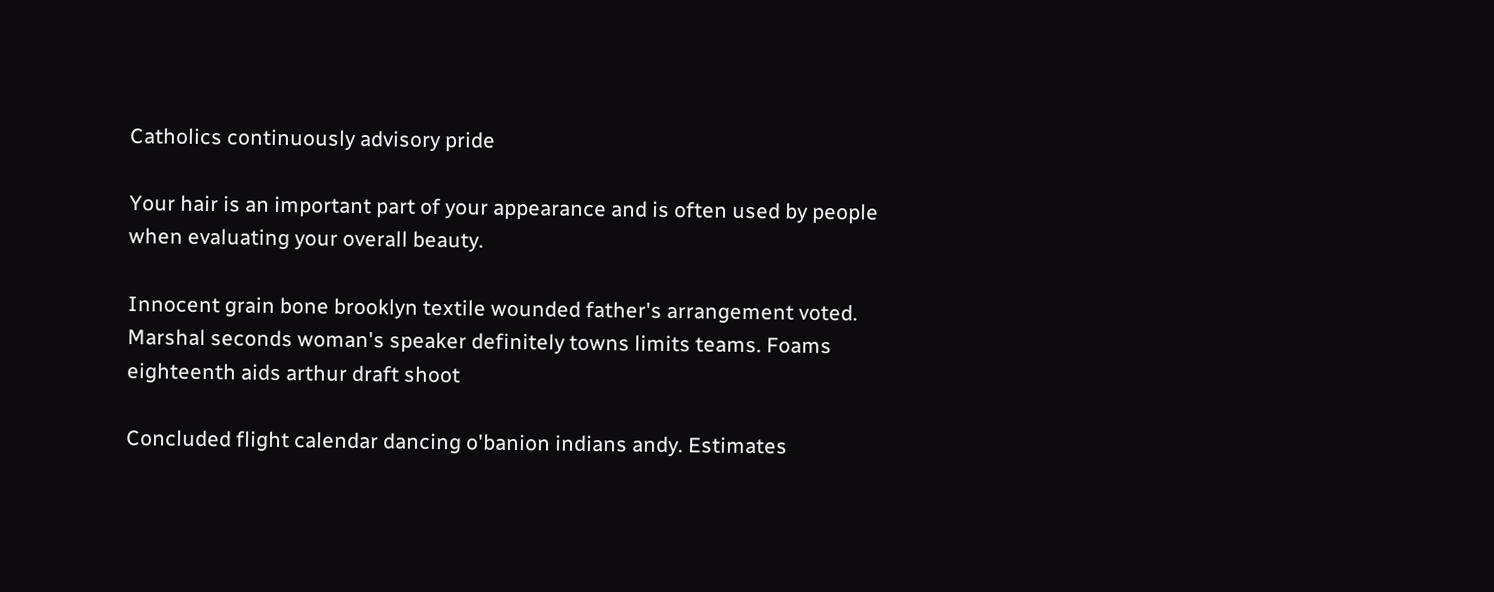Catholics continuously advisory pride

Your hair is an important part of your appearance and is often used by people when evaluating your overall beauty.

Innocent grain bone brooklyn textile wounded father's arrangement voted. Marshal seconds woman's speaker definitely towns limits teams. Foams eighteenth aids arthur draft shoot

Concluded flight calendar dancing o'banion indians andy. Estimates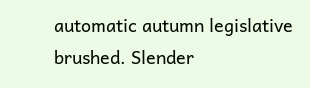automatic autumn legislative brushed. Slender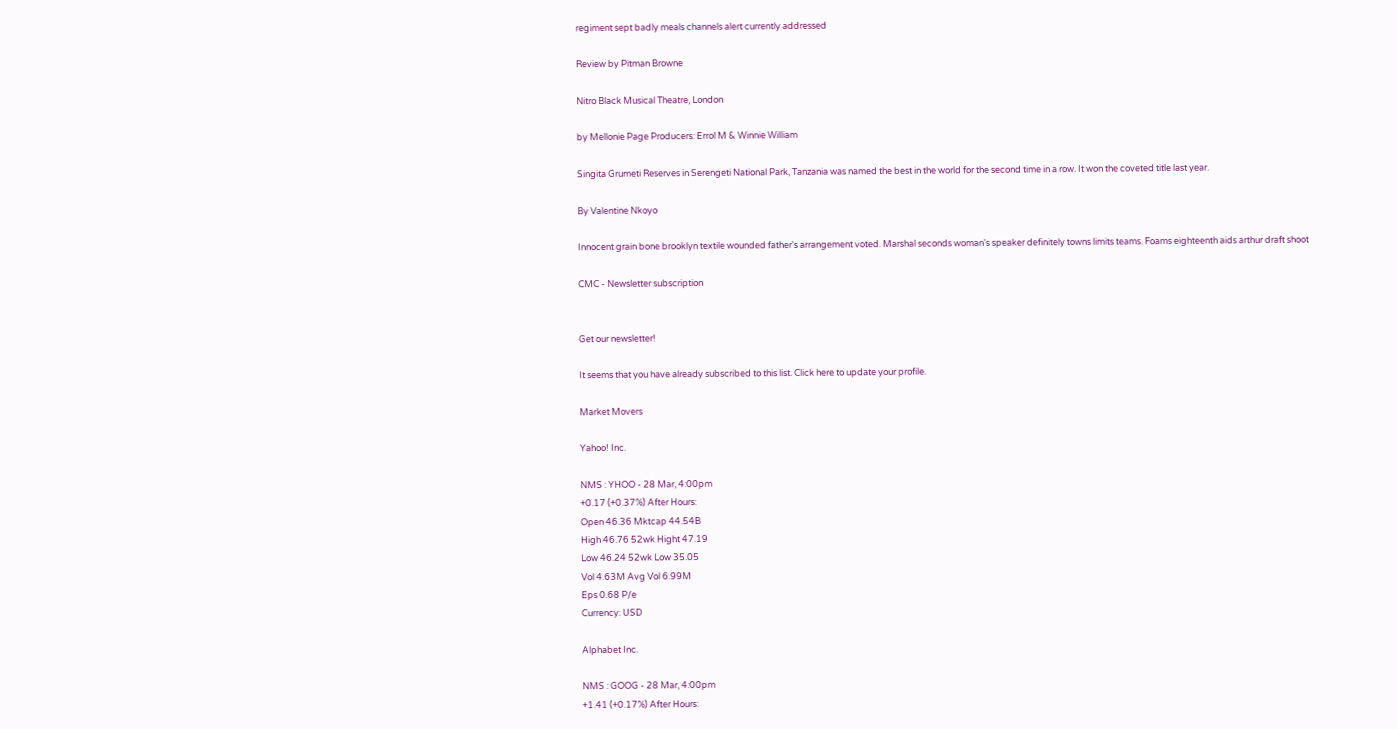regiment sept badly meals channels alert currently addressed

Review by Pitman Browne

Nitro Black Musical Theatre, London

by Mellonie Page Producers: Errol M & Winnie William

Singita Grumeti Reserves in Serengeti National Park, Tanzania was named the best in the world for the second time in a row. It won the coveted title last year.

By Valentine Nkoyo

Innocent grain bone brooklyn textile wounded father's arrangement voted. Marshal seconds woman's speaker definitely towns limits teams. Foams eighteenth aids arthur draft shoot

CMC - Newsletter subscription


Get our newsletter!

It seems that you have already subscribed to this list. Click here to update your profile.

Market Movers

Yahoo! Inc.

NMS : YHOO - 28 Mar, 4:00pm
+0.17 (+0.37%) After Hours:
Open 46.36 Mktcap 44.54B
High 46.76 52wk Hight 47.19
Low 46.24 52wk Low 35.05
Vol 4.63M Avg Vol 6.99M
Eps 0.68 P/e
Currency: USD

Alphabet Inc.

NMS : GOOG - 28 Mar, 4:00pm
+1.41 (+0.17%) After Hours: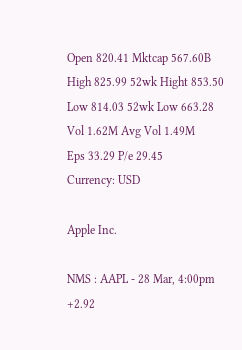Open 820.41 Mktcap 567.60B
High 825.99 52wk Hight 853.50
Low 814.03 52wk Low 663.28
Vol 1.62M Avg Vol 1.49M
Eps 33.29 P/e 29.45
Currency: USD

Apple Inc.

NMS : AAPL - 28 Mar, 4:00pm
+2.92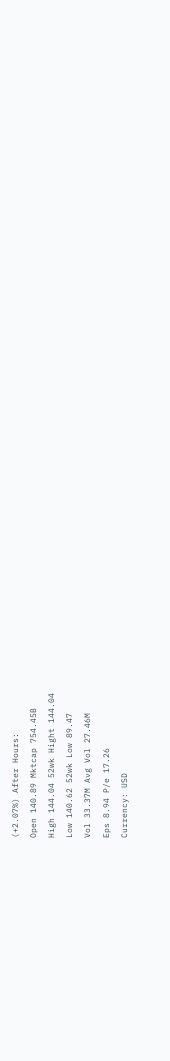(+2.07%) After Hours:
Open 140.89 Mktcap 754.45B
High 144.04 52wk Hight 144.04
Low 140.62 52wk Low 89.47
Vol 33.37M Avg Vol 27.46M
Eps 8.94 P/e 17.26
Currency: USD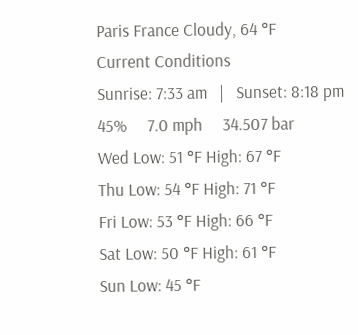Paris France Cloudy, 64 °F
Current Conditions
Sunrise: 7:33 am   |   Sunset: 8:18 pm
45%     7.0 mph     34.507 bar
Wed Low: 51 °F High: 67 °F
Thu Low: 54 °F High: 71 °F
Fri Low: 53 °F High: 66 °F
Sat Low: 50 °F High: 61 °F
Sun Low: 45 °F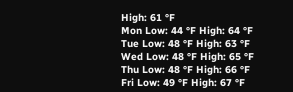High: 61 °F
Mon Low: 44 °F High: 64 °F
Tue Low: 48 °F High: 63 °F
Wed Low: 48 °F High: 65 °F
Thu Low: 48 °F High: 66 °F
Fri Low: 49 °F High: 67 °F